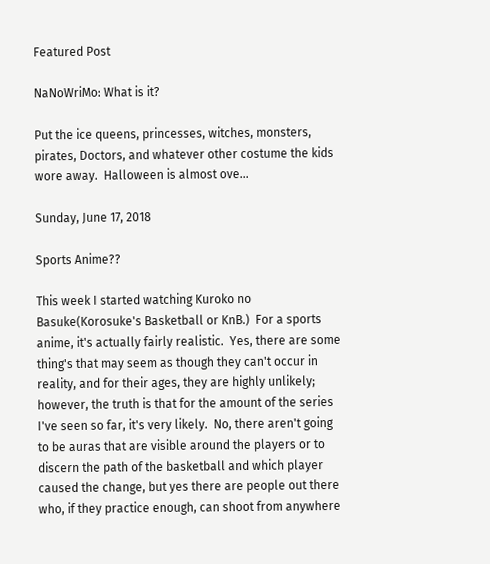Featured Post

NaNoWriMo: What is it?

Put the ice queens, princesses, witches, monsters, pirates, Doctors, and whatever other costume the kids wore away.  Halloween is almost ove...

Sunday, June 17, 2018

Sports Anime??

This week I started watching Kuroko no Basuke(Korosuke's Basketball or KnB.)  For a sports anime, it's actually fairly realistic.  Yes, there are some thing's that may seem as though they can't occur in reality, and for their ages, they are highly unlikely; however, the truth is that for the amount of the series I've seen so far, it's very likely.  No, there aren't going to be auras that are visible around the players or to discern the path of the basketball and which player caused the change, but yes there are people out there who, if they practice enough, can shoot from anywhere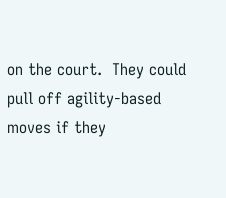on the court.  They could pull off agility-based moves if they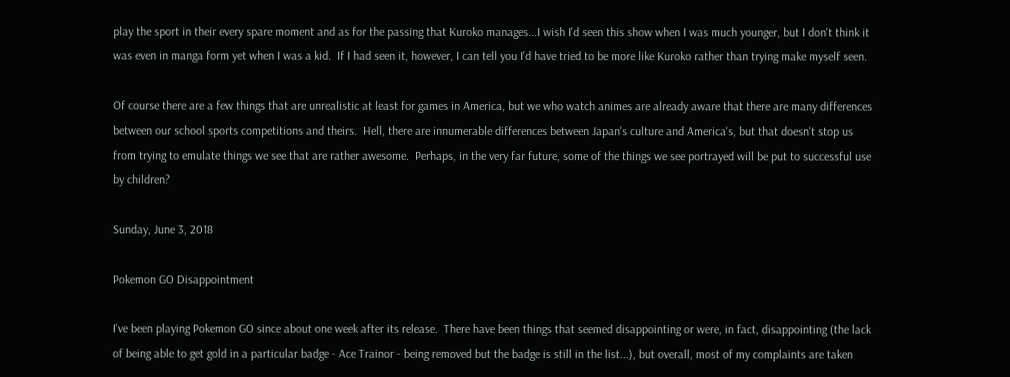play the sport in their every spare moment and as for the passing that Kuroko manages...I wish I'd seen this show when I was much younger, but I don't think it was even in manga form yet when I was a kid.  If I had seen it, however, I can tell you I'd have tried to be more like Kuroko rather than trying make myself seen.

Of course there are a few things that are unrealistic at least for games in America, but we who watch animes are already aware that there are many differences between our school sports competitions and theirs.  Hell, there are innumerable differences between Japan's culture and America's, but that doesn't stop us from trying to emulate things we see that are rather awesome.  Perhaps, in the very far future, some of the things we see portrayed will be put to successful use by children?

Sunday, June 3, 2018

Pokemon GO Disappointment

I've been playing Pokemon GO since about one week after its release.  There have been things that seemed disappointing or were, in fact, disappointing (the lack of being able to get gold in a particular badge - Ace Trainor - being removed but the badge is still in the list...), but overall, most of my complaints are taken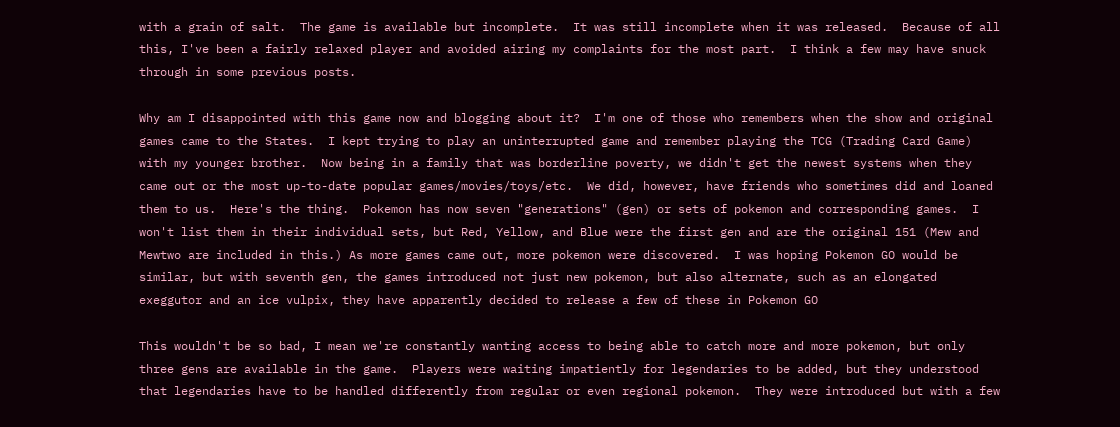with a grain of salt.  The game is available but incomplete.  It was still incomplete when it was released.  Because of all this, I've been a fairly relaxed player and avoided airing my complaints for the most part.  I think a few may have snuck through in some previous posts.

Why am I disappointed with this game now and blogging about it?  I'm one of those who remembers when the show and original games came to the States.  I kept trying to play an uninterrupted game and remember playing the TCG (Trading Card Game) with my younger brother.  Now being in a family that was borderline poverty, we didn't get the newest systems when they came out or the most up-to-date popular games/movies/toys/etc.  We did, however, have friends who sometimes did and loaned them to us.  Here's the thing.  Pokemon has now seven "generations" (gen) or sets of pokemon and corresponding games.  I won't list them in their individual sets, but Red, Yellow, and Blue were the first gen and are the original 151 (Mew and Mewtwo are included in this.) As more games came out, more pokemon were discovered.  I was hoping Pokemon GO would be similar, but with seventh gen, the games introduced not just new pokemon, but also alternate, such as an elongated exeggutor and an ice vulpix, they have apparently decided to release a few of these in Pokemon GO

This wouldn't be so bad, I mean we're constantly wanting access to being able to catch more and more pokemon, but only three gens are available in the game.  Players were waiting impatiently for legendaries to be added, but they understood that legendaries have to be handled differently from regular or even regional pokemon.  They were introduced but with a few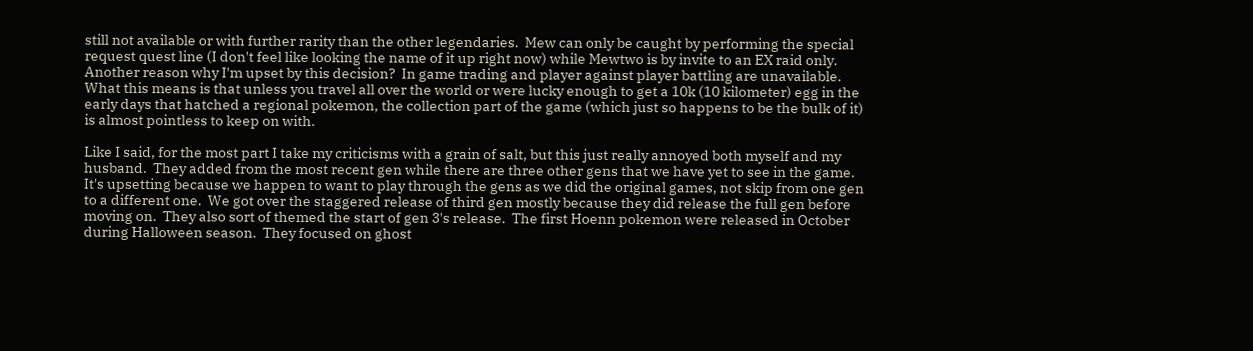still not available or with further rarity than the other legendaries.  Mew can only be caught by performing the special request quest line (I don't feel like looking the name of it up right now) while Mewtwo is by invite to an EX raid only.  Another reason why I'm upset by this decision?  In game trading and player against player battling are unavailable.  What this means is that unless you travel all over the world or were lucky enough to get a 10k (10 kilometer) egg in the early days that hatched a regional pokemon, the collection part of the game (which just so happens to be the bulk of it) is almost pointless to keep on with.

Like I said, for the most part I take my criticisms with a grain of salt, but this just really annoyed both myself and my husband.  They added from the most recent gen while there are three other gens that we have yet to see in the game.  It's upsetting because we happen to want to play through the gens as we did the original games, not skip from one gen to a different one.  We got over the staggered release of third gen mostly because they did release the full gen before moving on.  They also sort of themed the start of gen 3's release.  The first Hoenn pokemon were released in October during Halloween season.  They focused on ghost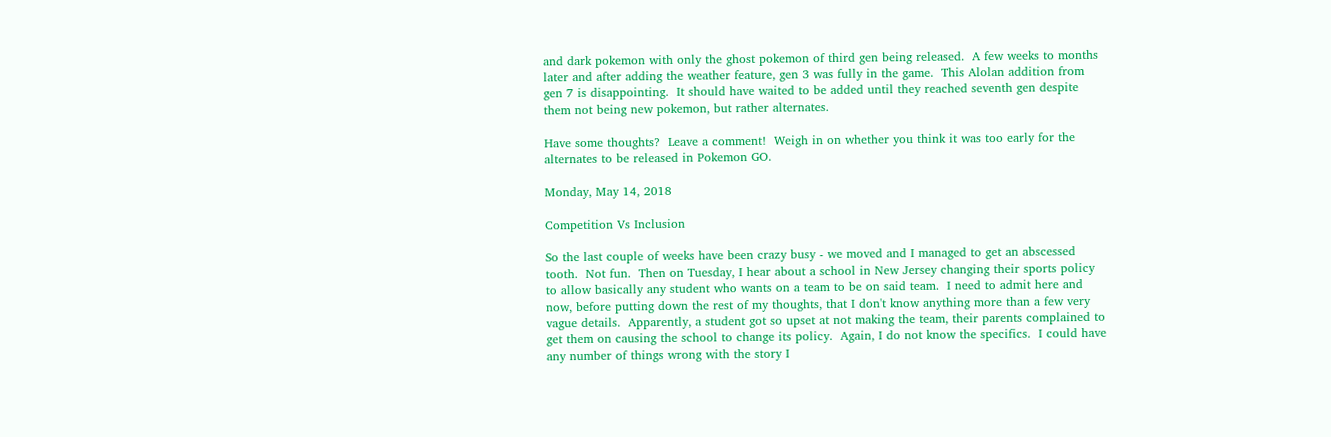and dark pokemon with only the ghost pokemon of third gen being released.  A few weeks to months later and after adding the weather feature, gen 3 was fully in the game.  This Alolan addition from gen 7 is disappointing.  It should have waited to be added until they reached seventh gen despite them not being new pokemon, but rather alternates.

Have some thoughts?  Leave a comment!  Weigh in on whether you think it was too early for the alternates to be released in Pokemon GO.

Monday, May 14, 2018

Competition Vs Inclusion

So the last couple of weeks have been crazy busy - we moved and I managed to get an abscessed tooth.  Not fun.  Then on Tuesday, I hear about a school in New Jersey changing their sports policy to allow basically any student who wants on a team to be on said team.  I need to admit here and now, before putting down the rest of my thoughts, that I don't know anything more than a few very vague details.  Apparently, a student got so upset at not making the team, their parents complained to get them on causing the school to change its policy.  Again, I do not know the specifics.  I could have any number of things wrong with the story I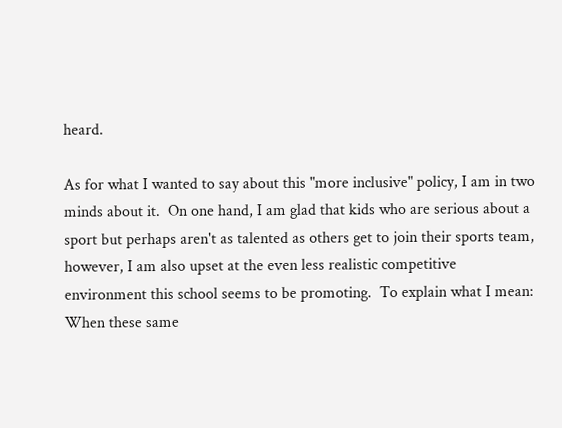heard.

As for what I wanted to say about this "more inclusive" policy, I am in two minds about it.  On one hand, I am glad that kids who are serious about a sport but perhaps aren't as talented as others get to join their sports team, however, I am also upset at the even less realistic competitive environment this school seems to be promoting.  To explain what I mean:  When these same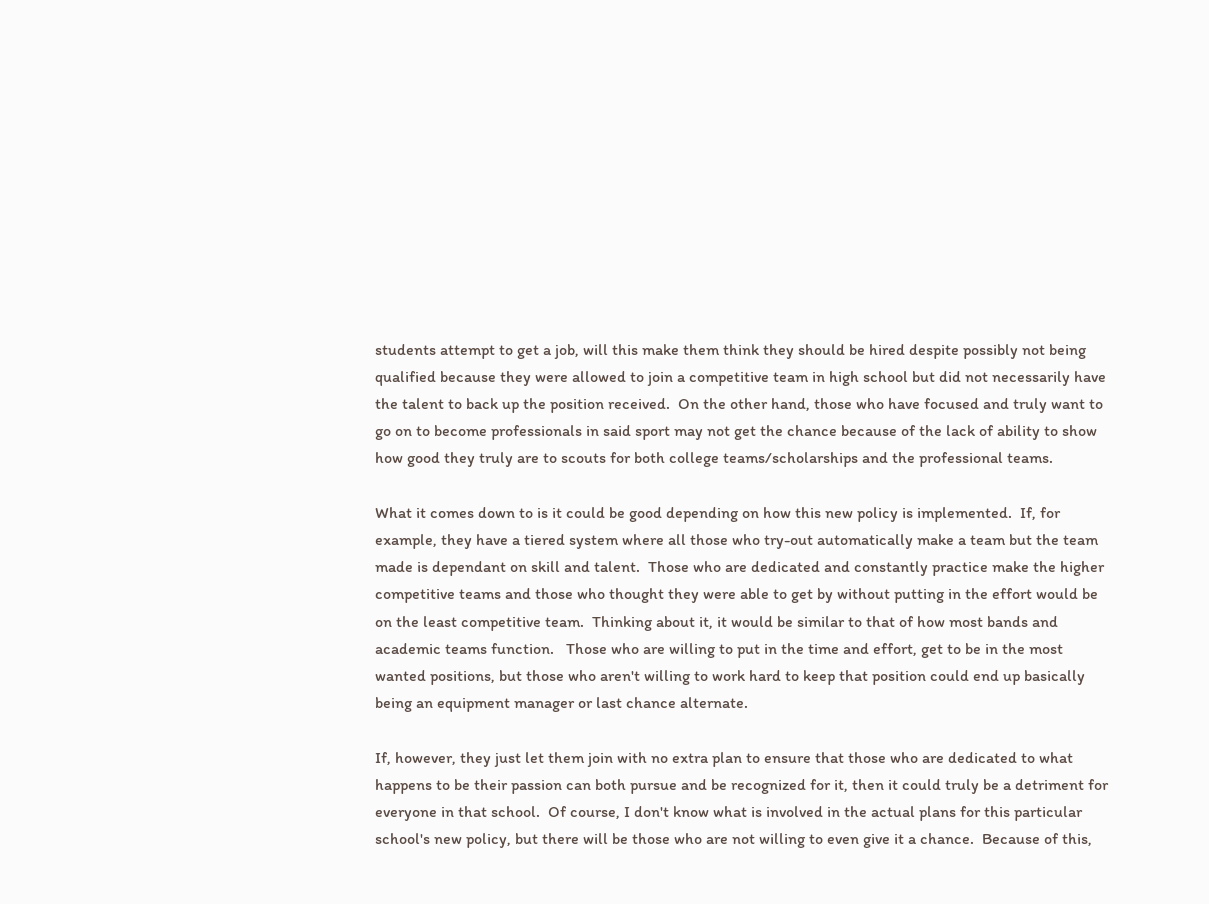students attempt to get a job, will this make them think they should be hired despite possibly not being qualified because they were allowed to join a competitive team in high school but did not necessarily have the talent to back up the position received.  On the other hand, those who have focused and truly want to go on to become professionals in said sport may not get the chance because of the lack of ability to show how good they truly are to scouts for both college teams/scholarships and the professional teams.

What it comes down to is it could be good depending on how this new policy is implemented.  If, for example, they have a tiered system where all those who try-out automatically make a team but the team made is dependant on skill and talent.  Those who are dedicated and constantly practice make the higher competitive teams and those who thought they were able to get by without putting in the effort would be on the least competitive team.  Thinking about it, it would be similar to that of how most bands and academic teams function.   Those who are willing to put in the time and effort, get to be in the most wanted positions, but those who aren't willing to work hard to keep that position could end up basically being an equipment manager or last chance alternate.

If, however, they just let them join with no extra plan to ensure that those who are dedicated to what happens to be their passion can both pursue and be recognized for it, then it could truly be a detriment for everyone in that school.  Of course, I don't know what is involved in the actual plans for this particular school's new policy, but there will be those who are not willing to even give it a chance.  Because of this,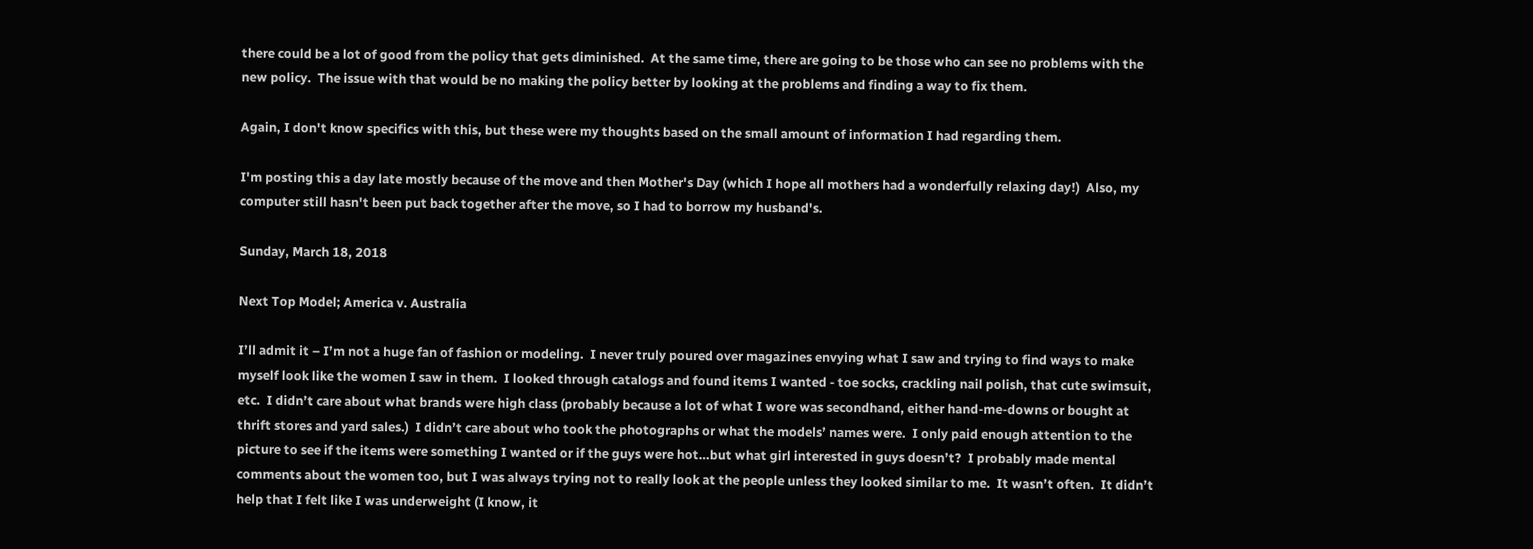there could be a lot of good from the policy that gets diminished.  At the same time, there are going to be those who can see no problems with the new policy.  The issue with that would be no making the policy better by looking at the problems and finding a way to fix them.

Again, I don't know specifics with this, but these were my thoughts based on the small amount of information I had regarding them.

I'm posting this a day late mostly because of the move and then Mother's Day (which I hope all mothers had a wonderfully relaxing day!)  Also, my computer still hasn't been put back together after the move, so I had to borrow my husband's.

Sunday, March 18, 2018

Next Top Model; America v. Australia

I’ll admit it – I’m not a huge fan of fashion or modeling.  I never truly poured over magazines envying what I saw and trying to find ways to make myself look like the women I saw in them.  I looked through catalogs and found items I wanted - toe socks, crackling nail polish, that cute swimsuit, etc.  I didn’t care about what brands were high class (probably because a lot of what I wore was secondhand, either hand-me-downs or bought at thrift stores and yard sales.)  I didn’t care about who took the photographs or what the models’ names were.  I only paid enough attention to the picture to see if the items were something I wanted or if the guys were hot…but what girl interested in guys doesn’t?  I probably made mental comments about the women too, but I was always trying not to really look at the people unless they looked similar to me.  It wasn’t often.  It didn’t help that I felt like I was underweight (I know, it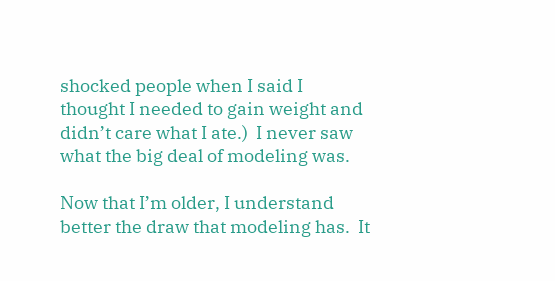shocked people when I said I thought I needed to gain weight and didn’t care what I ate.)  I never saw what the big deal of modeling was.

Now that I’m older, I understand better the draw that modeling has.  It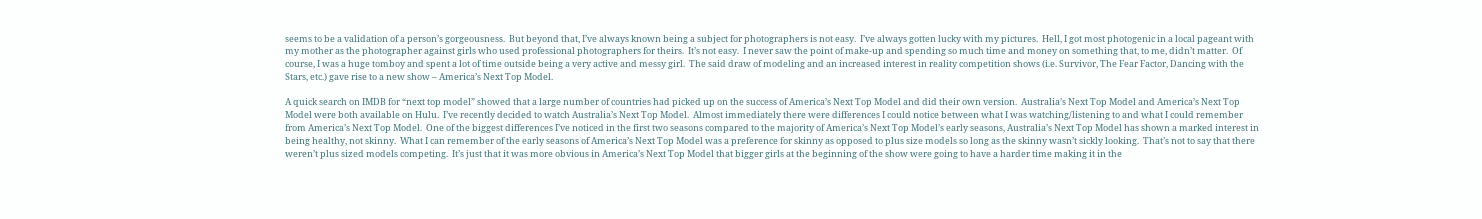seems to be a validation of a person’s gorgeousness.  But beyond that, I’ve always known being a subject for photographers is not easy.  I’ve always gotten lucky with my pictures.  Hell, I got most photogenic in a local pageant with my mother as the photographer against girls who used professional photographers for theirs.  It’s not easy.  I never saw the point of make-up and spending so much time and money on something that, to me, didn’t matter.  Of course, I was a huge tomboy and spent a lot of time outside being a very active and messy girl.  The said draw of modeling and an increased interest in reality competition shows (i.e. Survivor, The Fear Factor, Dancing with the Stars, etc.) gave rise to a new show – America’s Next Top Model.

A quick search on IMDB for “next top model” showed that a large number of countries had picked up on the success of America’s Next Top Model and did their own version.  Australia’s Next Top Model and America’s Next Top Model were both available on Hulu.  I’ve recently decided to watch Australia’s Next Top Model.  Almost immediately there were differences I could notice between what I was watching/listening to and what I could remember from America’s Next Top Model.  One of the biggest differences I’ve noticed in the first two seasons compared to the majority of America’s Next Top Model’s early seasons, Australia’s Next Top Model has shown a marked interest in being healthy, not skinny.  What I can remember of the early seasons of America’s Next Top Model was a preference for skinny as opposed to plus size models so long as the skinny wasn’t sickly looking.  That’s not to say that there weren’t plus sized models competing.  It’s just that it was more obvious in America’s Next Top Model that bigger girls at the beginning of the show were going to have a harder time making it in the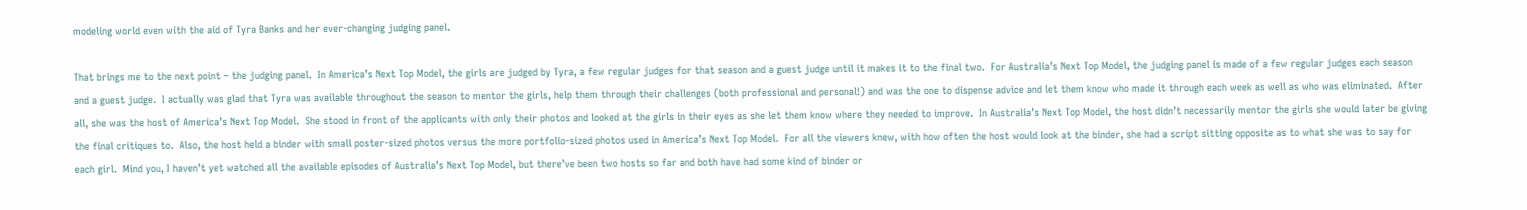modeling world even with the aid of Tyra Banks and her ever-changing judging panel.

That brings me to the next point – the judging panel.  In America’s Next Top Model, the girls are judged by Tyra, a few regular judges for that season and a guest judge until it makes it to the final two.  For Australia’s Next Top Model, the judging panel is made of a few regular judges each season and a guest judge.  I actually was glad that Tyra was available throughout the season to mentor the girls, help them through their challenges (both professional and personal!) and was the one to dispense advice and let them know who made it through each week as well as who was eliminated.  After all, she was the host of America’s Next Top Model.  She stood in front of the applicants with only their photos and looked at the girls in their eyes as she let them know where they needed to improve.  In Australia’s Next Top Model, the host didn’t necessarily mentor the girls she would later be giving the final critiques to.  Also, the host held a binder with small poster-sized photos versus the more portfolio-sized photos used in America’s Next Top Model.  For all the viewers knew, with how often the host would look at the binder, she had a script sitting opposite as to what she was to say for each girl.  Mind you, I haven’t yet watched all the available episodes of Australia’s Next Top Model, but there’ve been two hosts so far and both have had some kind of binder or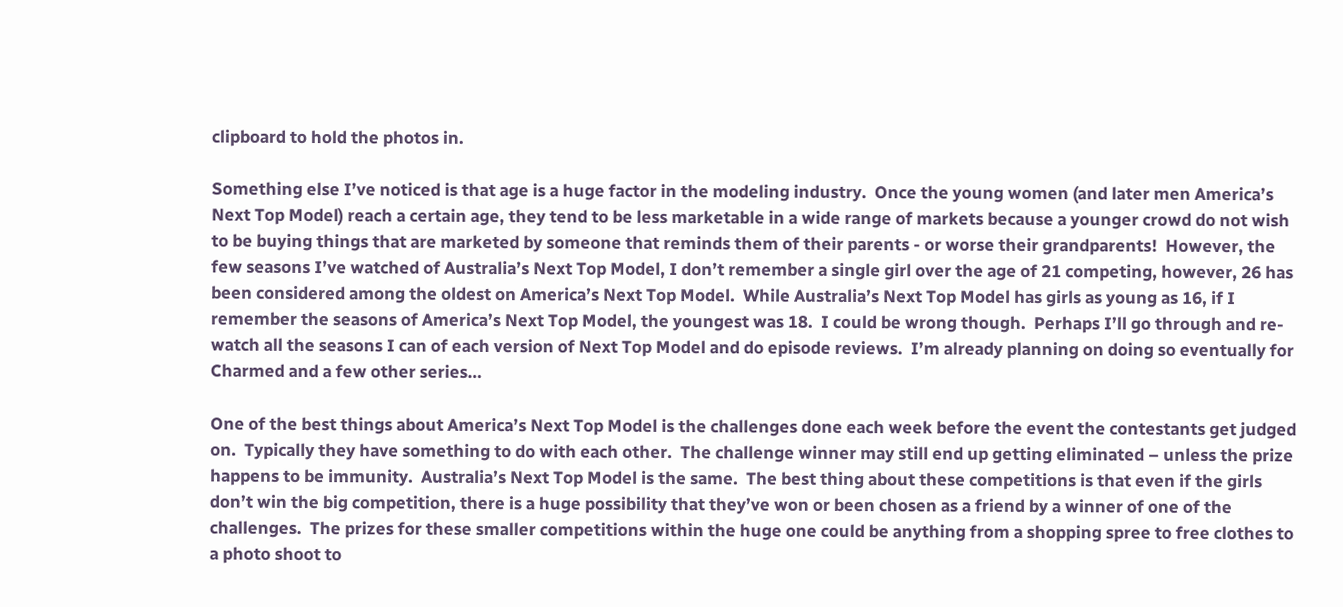clipboard to hold the photos in.

Something else I’ve noticed is that age is a huge factor in the modeling industry.  Once the young women (and later men America’s Next Top Model) reach a certain age, they tend to be less marketable in a wide range of markets because a younger crowd do not wish to be buying things that are marketed by someone that reminds them of their parents - or worse their grandparents!  However, the few seasons I’ve watched of Australia’s Next Top Model, I don’t remember a single girl over the age of 21 competing, however, 26 has been considered among the oldest on America’s Next Top Model.  While Australia’s Next Top Model has girls as young as 16, if I remember the seasons of America’s Next Top Model, the youngest was 18.  I could be wrong though.  Perhaps I’ll go through and re-watch all the seasons I can of each version of Next Top Model and do episode reviews.  I’m already planning on doing so eventually for Charmed and a few other series…

One of the best things about America’s Next Top Model is the challenges done each week before the event the contestants get judged on.  Typically they have something to do with each other.  The challenge winner may still end up getting eliminated – unless the prize happens to be immunity.  Australia’s Next Top Model is the same.  The best thing about these competitions is that even if the girls don’t win the big competition, there is a huge possibility that they’ve won or been chosen as a friend by a winner of one of the challenges.  The prizes for these smaller competitions within the huge one could be anything from a shopping spree to free clothes to a photo shoot to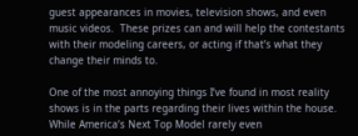guest appearances in movies, television shows, and even music videos.  These prizes can and will help the contestants with their modeling careers, or acting if that’s what they change their minds to.

One of the most annoying things I’ve found in most reality shows is in the parts regarding their lives within the house.  While America’s Next Top Model rarely even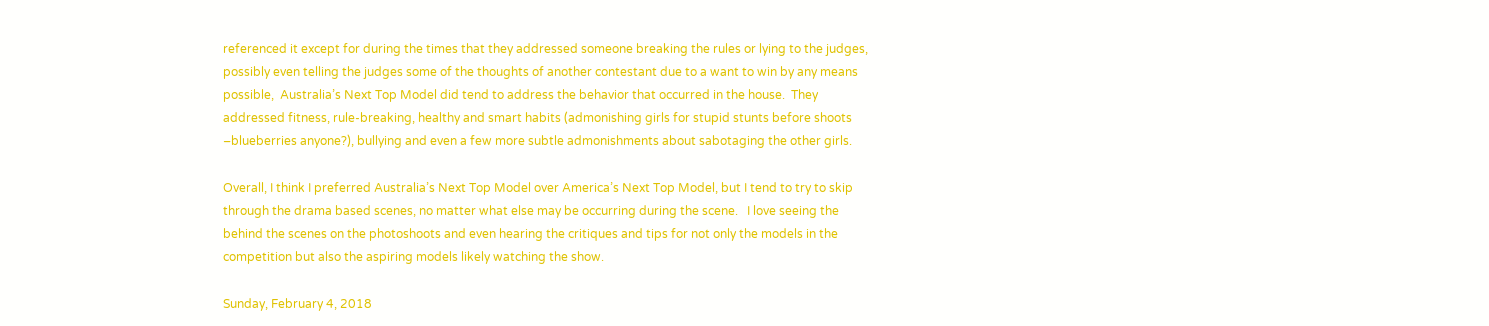referenced it except for during the times that they addressed someone breaking the rules or lying to the judges, possibly even telling the judges some of the thoughts of another contestant due to a want to win by any means possible,  Australia’s Next Top Model did tend to address the behavior that occurred in the house.  They addressed fitness, rule-breaking, healthy and smart habits (admonishing girls for stupid stunts before shoots –blueberries anyone?), bullying and even a few more subtle admonishments about sabotaging the other girls.

Overall, I think I preferred Australia’s Next Top Model over America’s Next Top Model, but I tend to try to skip through the drama based scenes, no matter what else may be occurring during the scene.   I love seeing the behind the scenes on the photoshoots and even hearing the critiques and tips for not only the models in the competition but also the aspiring models likely watching the show.

Sunday, February 4, 2018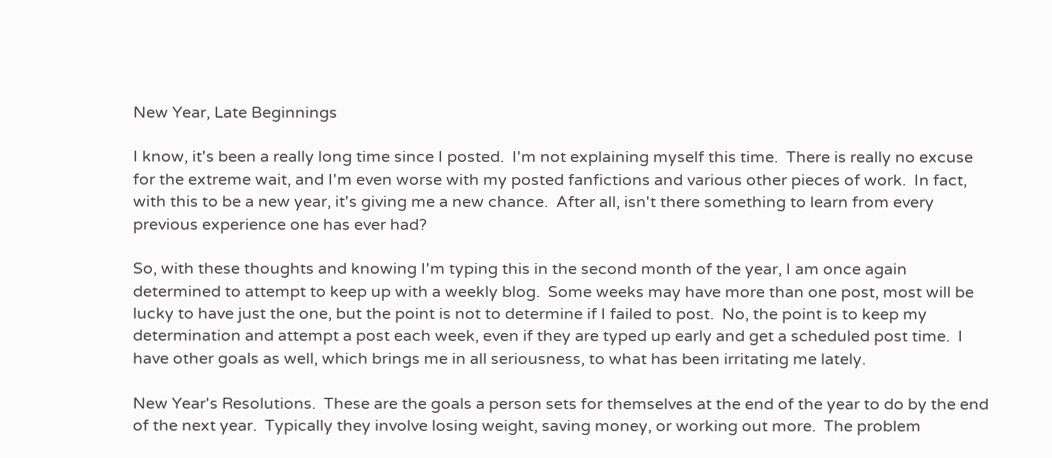New Year, Late Beginnings

I know, it's been a really long time since I posted.  I'm not explaining myself this time.  There is really no excuse for the extreme wait, and I'm even worse with my posted fanfictions and various other pieces of work.  In fact, with this to be a new year, it's giving me a new chance.  After all, isn't there something to learn from every previous experience one has ever had?

So, with these thoughts and knowing I'm typing this in the second month of the year, I am once again determined to attempt to keep up with a weekly blog.  Some weeks may have more than one post, most will be lucky to have just the one, but the point is not to determine if I failed to post.  No, the point is to keep my determination and attempt a post each week, even if they are typed up early and get a scheduled post time.  I have other goals as well, which brings me in all seriousness, to what has been irritating me lately.

New Year's Resolutions.  These are the goals a person sets for themselves at the end of the year to do by the end of the next year.  Typically they involve losing weight, saving money, or working out more.  The problem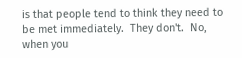is that people tend to think they need to be met immediately.  They don't.  No, when you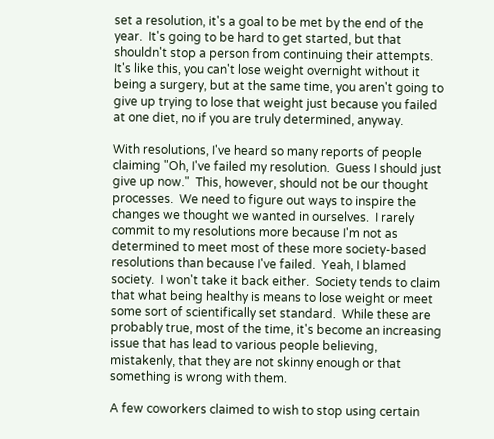set a resolution, it's a goal to be met by the end of the year.  It's going to be hard to get started, but that shouldn't stop a person from continuing their attempts.  It's like this, you can't lose weight overnight without it being a surgery, but at the same time, you aren't going to give up trying to lose that weight just because you failed at one diet, no if you are truly determined, anyway.

With resolutions, I've heard so many reports of people claiming "Oh, I've failed my resolution.  Guess I should just give up now."  This, however, should not be our thought processes.  We need to figure out ways to inspire the changes we thought we wanted in ourselves.  I rarely commit to my resolutions more because I'm not as determined to meet most of these more society-based resolutions than because I've failed.  Yeah, I blamed society.  I won't take it back either.  Society tends to claim that what being healthy is means to lose weight or meet some sort of scientifically set standard.  While these are probably true, most of the time, it's become an increasing issue that has lead to various people believing, mistakenly, that they are not skinny enough or that something is wrong with them.

A few coworkers claimed to wish to stop using certain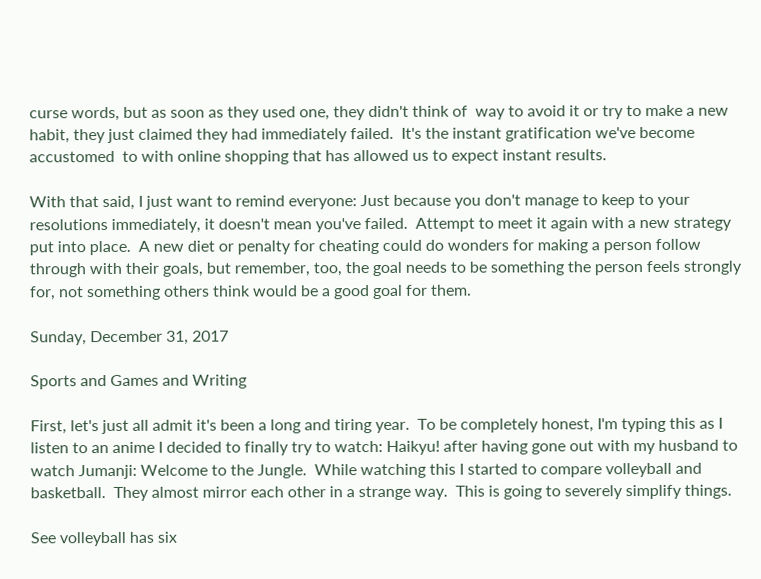curse words, but as soon as they used one, they didn't think of  way to avoid it or try to make a new habit, they just claimed they had immediately failed.  It's the instant gratification we've become accustomed  to with online shopping that has allowed us to expect instant results.

With that said, I just want to remind everyone: Just because you don't manage to keep to your resolutions immediately, it doesn't mean you've failed.  Attempt to meet it again with a new strategy put into place.  A new diet or penalty for cheating could do wonders for making a person follow through with their goals, but remember, too, the goal needs to be something the person feels strongly for, not something others think would be a good goal for them.

Sunday, December 31, 2017

Sports and Games and Writing

First, let's just all admit it's been a long and tiring year.  To be completely honest, I'm typing this as I listen to an anime I decided to finally try to watch: Haikyu! after having gone out with my husband to watch Jumanji: Welcome to the Jungle.  While watching this I started to compare volleyball and basketball.  They almost mirror each other in a strange way.  This is going to severely simplify things.

See volleyball has six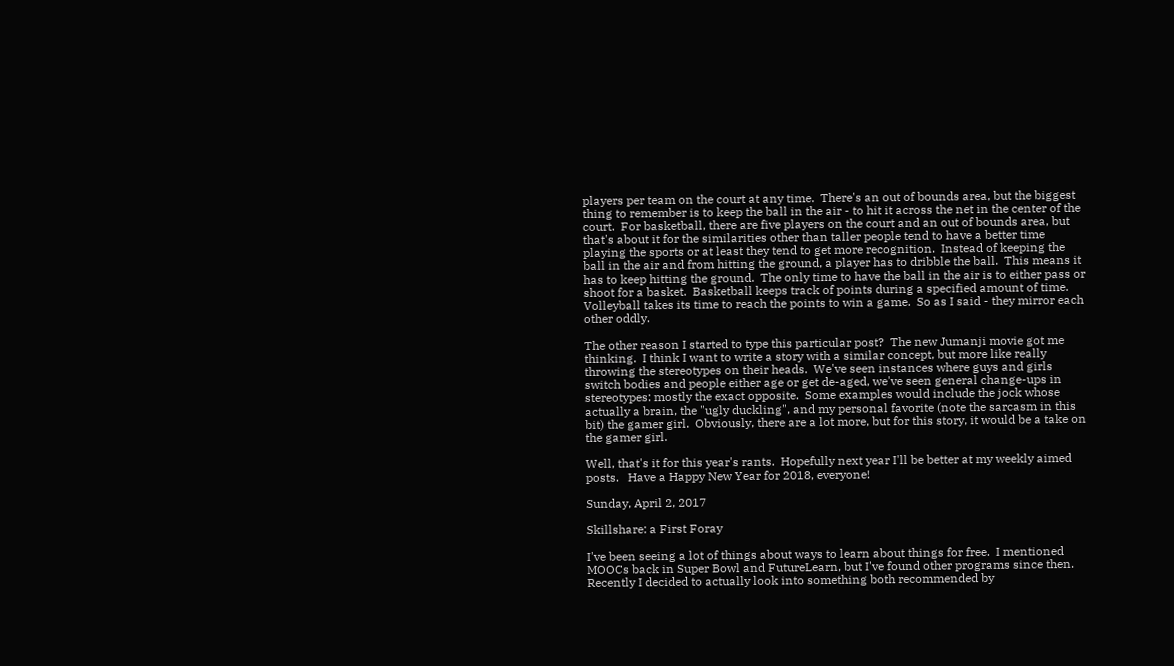players per team on the court at any time.  There's an out of bounds area, but the biggest thing to remember is to keep the ball in the air - to hit it across the net in the center of the court.  For basketball, there are five players on the court and an out of bounds area, but that's about it for the similarities other than taller people tend to have a better time playing the sports or at least they tend to get more recognition.  Instead of keeping the ball in the air and from hitting the ground, a player has to dribble the ball.  This means it has to keep hitting the ground.  The only time to have the ball in the air is to either pass or shoot for a basket.  Basketball keeps track of points during a specified amount of time.  Volleyball takes its time to reach the points to win a game.  So as I said - they mirror each other oddly.

The other reason I started to type this particular post?  The new Jumanji movie got me thinking.  I think I want to write a story with a similar concept, but more like really throwing the stereotypes on their heads.  We've seen instances where guys and girls switch bodies and people either age or get de-aged, we've seen general change-ups in stereotypes: mostly the exact opposite.  Some examples would include the jock whose actually a brain, the "ugly duckling", and my personal favorite (note the sarcasm in this bit) the gamer girl.  Obviously, there are a lot more, but for this story, it would be a take on the gamer girl.

Well, that's it for this year's rants.  Hopefully next year I'll be better at my weekly aimed posts.   Have a Happy New Year for 2018, everyone!

Sunday, April 2, 2017

Skillshare: a First Foray

I've been seeing a lot of things about ways to learn about things for free.  I mentioned MOOCs back in Super Bowl and FutureLearn, but I've found other programs since then.  Recently I decided to actually look into something both recommended by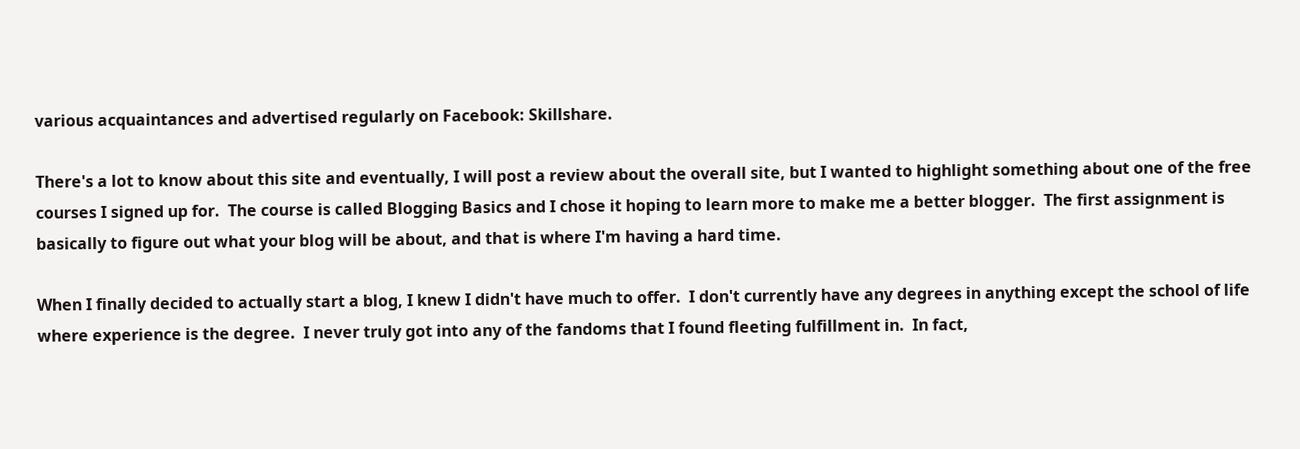various acquaintances and advertised regularly on Facebook: Skillshare.

There's a lot to know about this site and eventually, I will post a review about the overall site, but I wanted to highlight something about one of the free courses I signed up for.  The course is called Blogging Basics and I chose it hoping to learn more to make me a better blogger.  The first assignment is basically to figure out what your blog will be about, and that is where I'm having a hard time.

When I finally decided to actually start a blog, I knew I didn't have much to offer.  I don't currently have any degrees in anything except the school of life where experience is the degree.  I never truly got into any of the fandoms that I found fleeting fulfillment in.  In fact,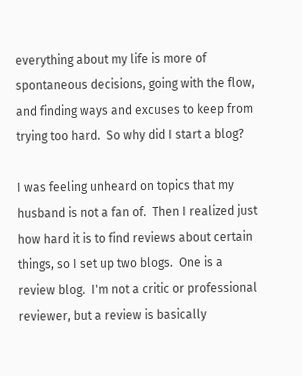everything about my life is more of spontaneous decisions, going with the flow, and finding ways and excuses to keep from trying too hard.  So why did I start a blog?

I was feeling unheard on topics that my husband is not a fan of.  Then I realized just how hard it is to find reviews about certain things, so I set up two blogs.  One is a review blog.  I'm not a critic or professional reviewer, but a review is basically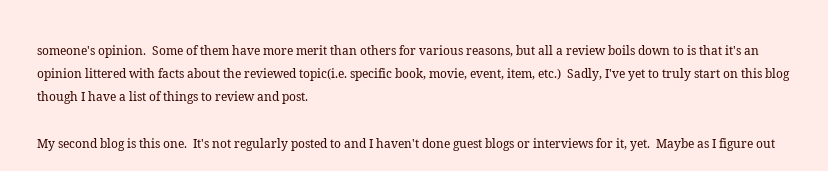someone's opinion.  Some of them have more merit than others for various reasons, but all a review boils down to is that it's an opinion littered with facts about the reviewed topic(i.e. specific book, movie, event, item, etc.)  Sadly, I've yet to truly start on this blog though I have a list of things to review and post.

My second blog is this one.  It's not regularly posted to and I haven't done guest blogs or interviews for it, yet.  Maybe as I figure out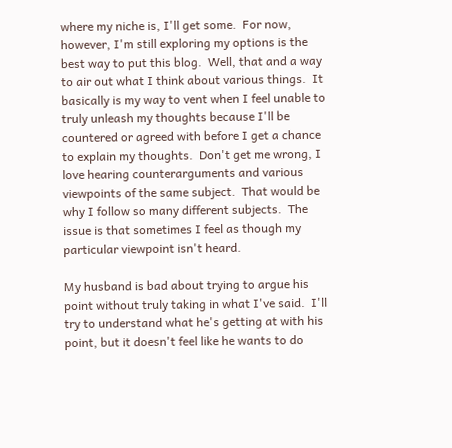where my niche is, I'll get some.  For now, however, I'm still exploring my options is the best way to put this blog.  Well, that and a way to air out what I think about various things.  It basically is my way to vent when I feel unable to truly unleash my thoughts because I'll be countered or agreed with before I get a chance to explain my thoughts.  Don't get me wrong, I love hearing counterarguments and various viewpoints of the same subject.  That would be why I follow so many different subjects.  The issue is that sometimes I feel as though my particular viewpoint isn't heard.

My husband is bad about trying to argue his point without truly taking in what I've said.  I'll try to understand what he's getting at with his point, but it doesn't feel like he wants to do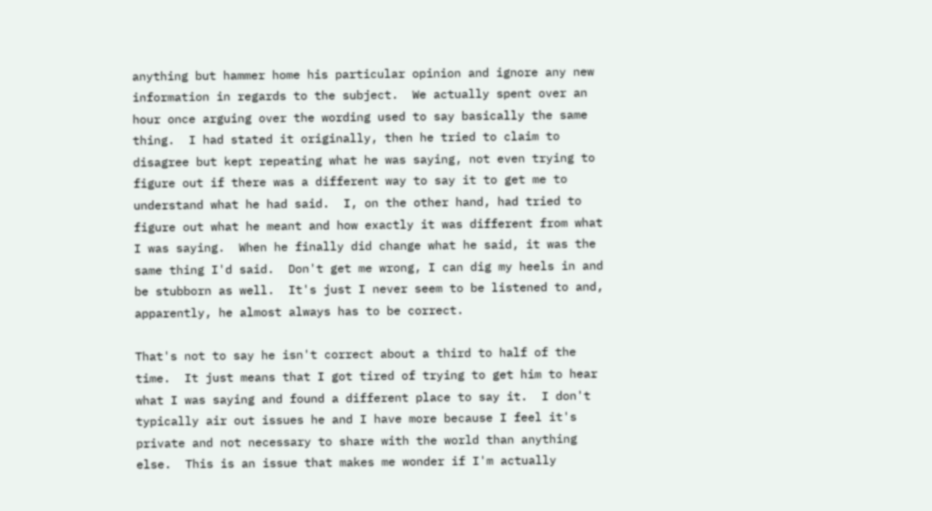anything but hammer home his particular opinion and ignore any new information in regards to the subject.  We actually spent over an hour once arguing over the wording used to say basically the same thing.  I had stated it originally, then he tried to claim to disagree but kept repeating what he was saying, not even trying to figure out if there was a different way to say it to get me to understand what he had said.  I, on the other hand, had tried to figure out what he meant and how exactly it was different from what I was saying.  When he finally did change what he said, it was the same thing I'd said.  Don't get me wrong, I can dig my heels in and be stubborn as well.  It's just I never seem to be listened to and, apparently, he almost always has to be correct.

That's not to say he isn't correct about a third to half of the time.  It just means that I got tired of trying to get him to hear what I was saying and found a different place to say it.  I don't typically air out issues he and I have more because I feel it's private and not necessary to share with the world than anything else.  This is an issue that makes me wonder if I'm actually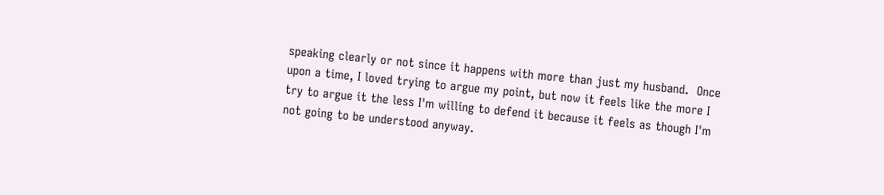speaking clearly or not since it happens with more than just my husband.  Once upon a time, I loved trying to argue my point, but now it feels like the more I try to argue it the less I'm willing to defend it because it feels as though I'm not going to be understood anyway.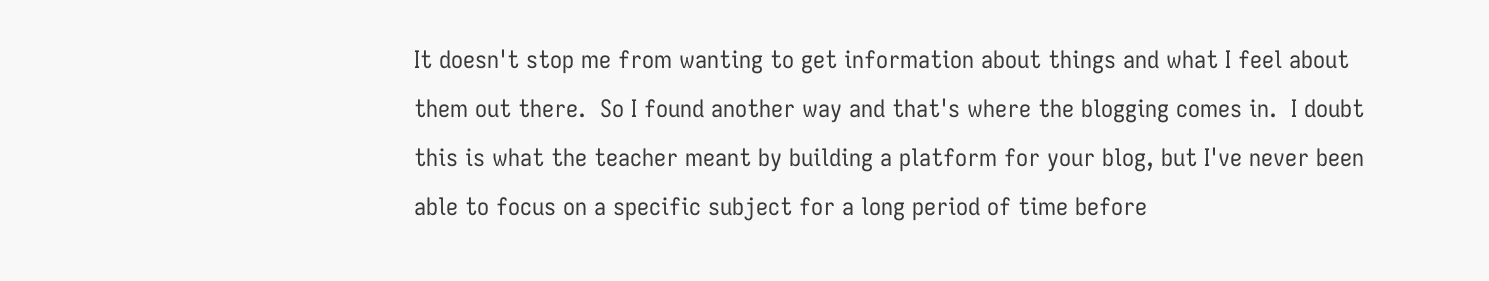It doesn't stop me from wanting to get information about things and what I feel about them out there.  So I found another way and that's where the blogging comes in.  I doubt this is what the teacher meant by building a platform for your blog, but I've never been able to focus on a specific subject for a long period of time before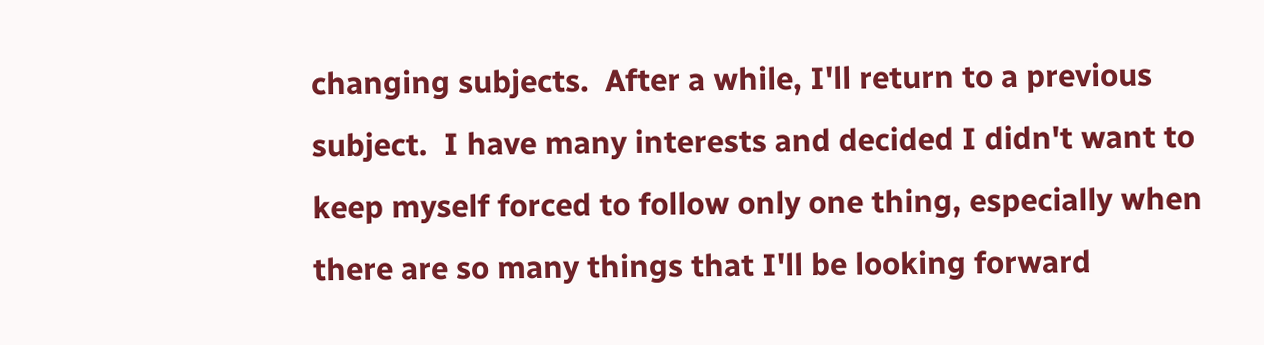changing subjects.  After a while, I'll return to a previous subject.  I have many interests and decided I didn't want to keep myself forced to follow only one thing, especially when there are so many things that I'll be looking forward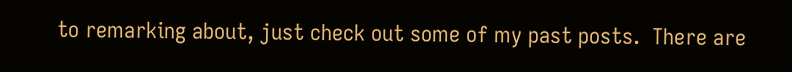to remarking about, just check out some of my past posts.  There are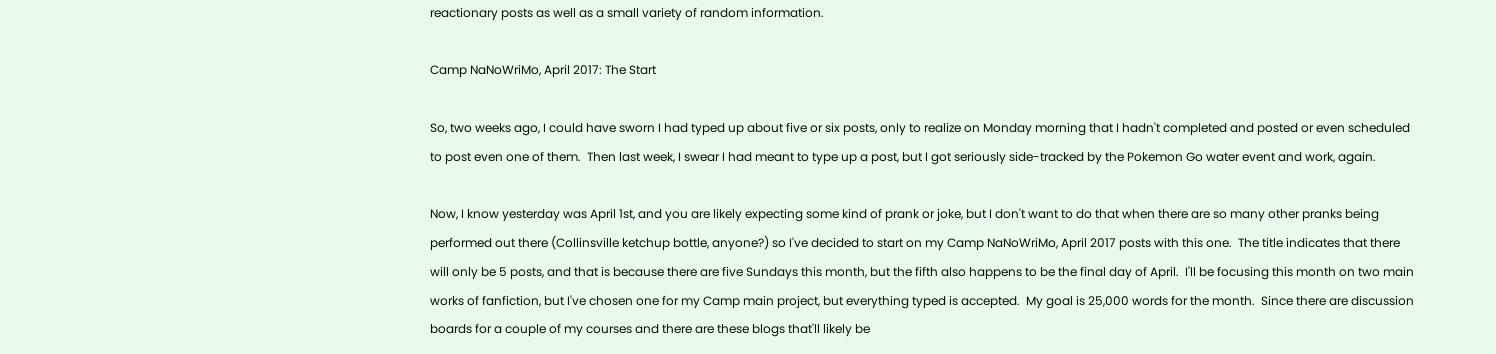reactionary posts as well as a small variety of random information.

Camp NaNoWriMo, April 2017: The Start

So, two weeks ago, I could have sworn I had typed up about five or six posts, only to realize on Monday morning that I hadn't completed and posted or even scheduled to post even one of them.  Then last week, I swear I had meant to type up a post, but I got seriously side-tracked by the Pokemon Go water event and work, again.

Now, I know yesterday was April 1st, and you are likely expecting some kind of prank or joke, but I don't want to do that when there are so many other pranks being performed out there (Collinsville ketchup bottle, anyone?) so I've decided to start on my Camp NaNoWriMo, April 2017 posts with this one.  The title indicates that there will only be 5 posts, and that is because there are five Sundays this month, but the fifth also happens to be the final day of April.  I'll be focusing this month on two main works of fanfiction, but I've chosen one for my Camp main project, but everything typed is accepted.  My goal is 25,000 words for the month.  Since there are discussion boards for a couple of my courses and there are these blogs that'll likely be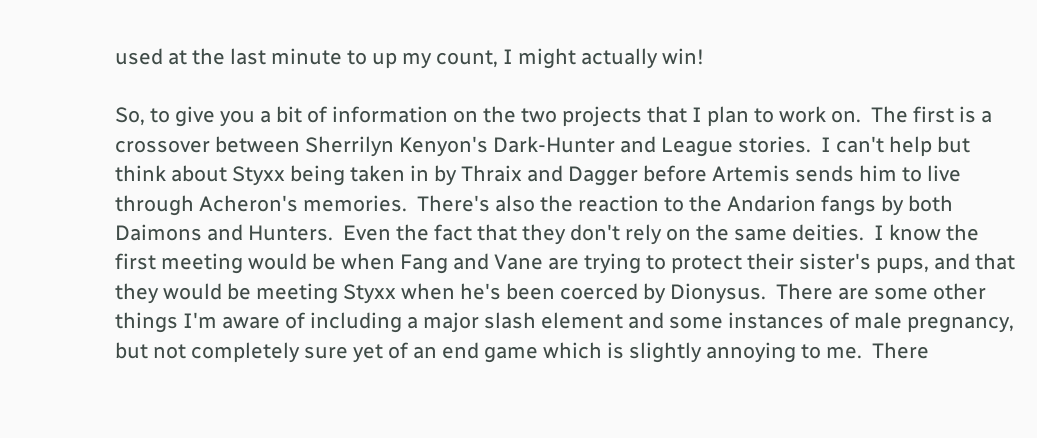used at the last minute to up my count, I might actually win!

So, to give you a bit of information on the two projects that I plan to work on.  The first is a crossover between Sherrilyn Kenyon's Dark-Hunter and League stories.  I can't help but think about Styxx being taken in by Thraix and Dagger before Artemis sends him to live through Acheron's memories.  There's also the reaction to the Andarion fangs by both Daimons and Hunters.  Even the fact that they don't rely on the same deities.  I know the first meeting would be when Fang and Vane are trying to protect their sister's pups, and that they would be meeting Styxx when he's been coerced by Dionysus.  There are some other things I'm aware of including a major slash element and some instances of male pregnancy, but not completely sure yet of an end game which is slightly annoying to me.  There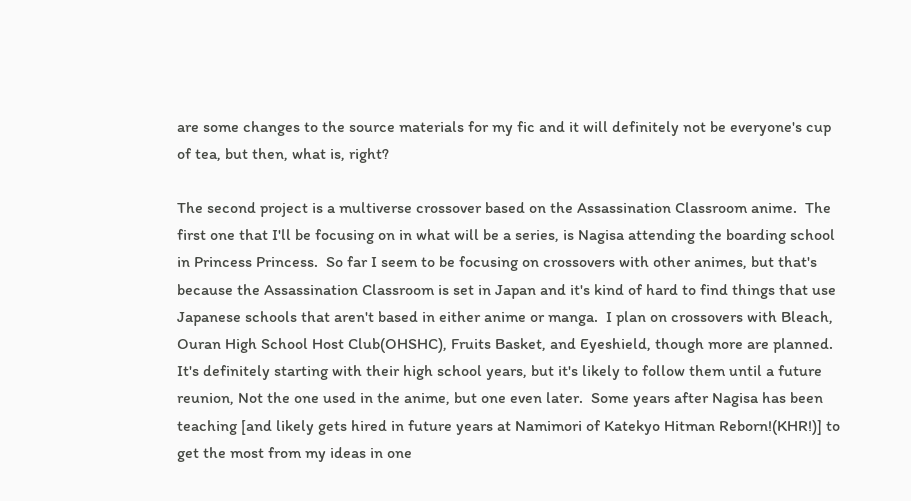are some changes to the source materials for my fic and it will definitely not be everyone's cup of tea, but then, what is, right?

The second project is a multiverse crossover based on the Assassination Classroom anime.  The first one that I'll be focusing on in what will be a series, is Nagisa attending the boarding school in Princess Princess.  So far I seem to be focusing on crossovers with other animes, but that's because the Assassination Classroom is set in Japan and it's kind of hard to find things that use Japanese schools that aren't based in either anime or manga.  I plan on crossovers with Bleach, Ouran High School Host Club(OHSHC), Fruits Basket, and Eyeshield, though more are planned.  It's definitely starting with their high school years, but it's likely to follow them until a future reunion, Not the one used in the anime, but one even later.  Some years after Nagisa has been teaching [and likely gets hired in future years at Namimori of Katekyo Hitman Reborn!(KHR!)] to get the most from my ideas in one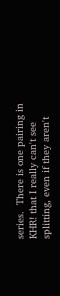series.  There is one pairing in KHR! that I really can't see splitting, even if they aren't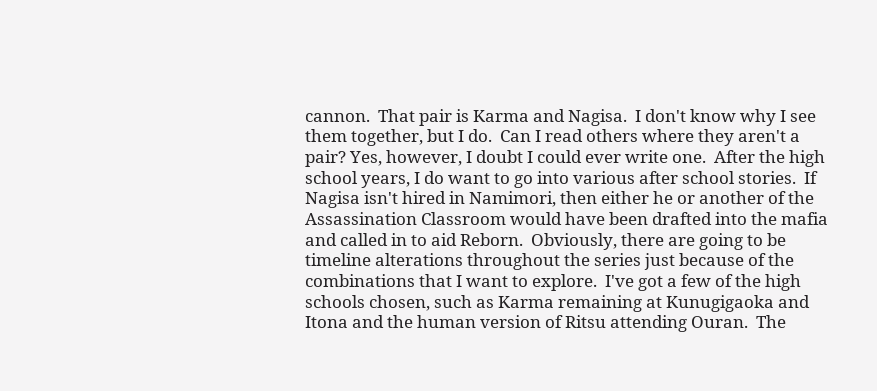cannon.  That pair is Karma and Nagisa.  I don't know why I see them together, but I do.  Can I read others where they aren't a pair? Yes, however, I doubt I could ever write one.  After the high school years, I do want to go into various after school stories.  If Nagisa isn't hired in Namimori, then either he or another of the Assassination Classroom would have been drafted into the mafia and called in to aid Reborn.  Obviously, there are going to be timeline alterations throughout the series just because of the combinations that I want to explore.  I've got a few of the high schools chosen, such as Karma remaining at Kunugigaoka and Itona and the human version of Ritsu attending Ouran.  The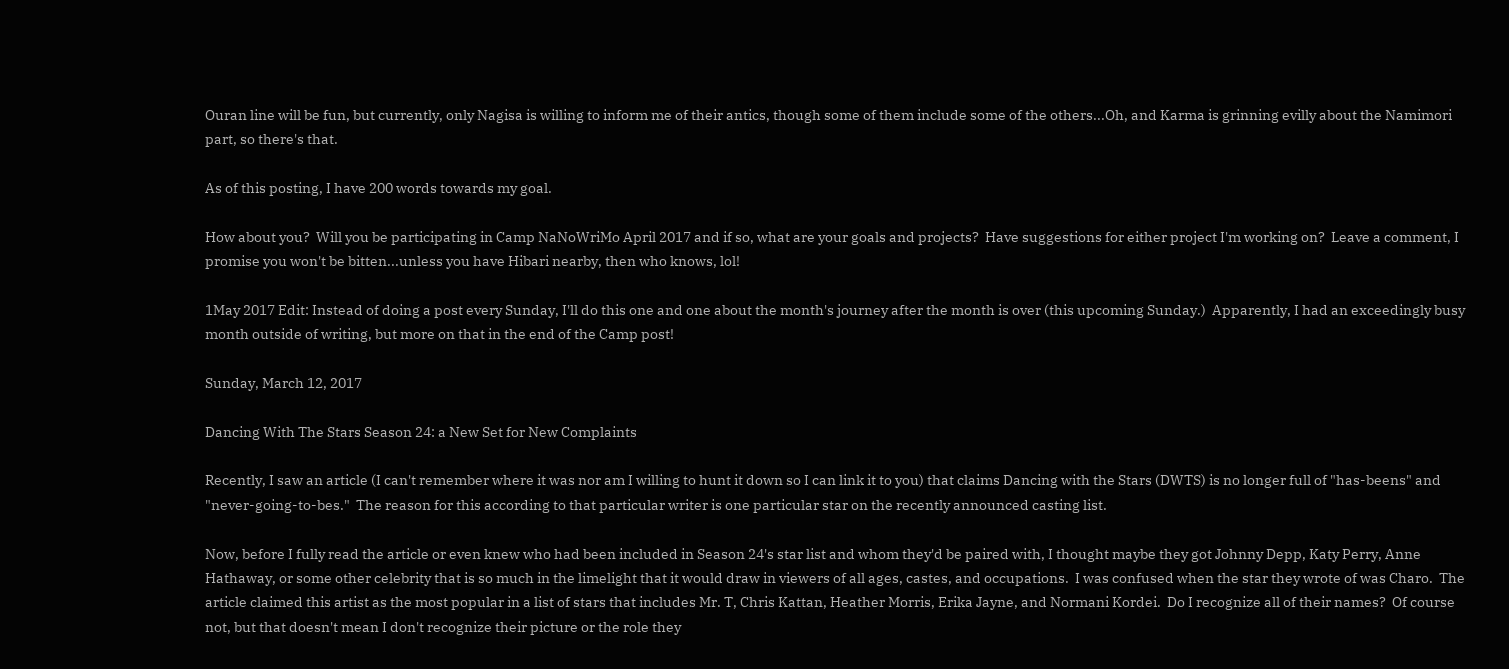Ouran line will be fun, but currently, only Nagisa is willing to inform me of their antics, though some of them include some of the others...Oh, and Karma is grinning evilly about the Namimori part, so there's that.

As of this posting, I have 200 words towards my goal.

How about you?  Will you be participating in Camp NaNoWriMo April 2017 and if so, what are your goals and projects?  Have suggestions for either project I'm working on?  Leave a comment, I promise you won't be bitten...unless you have Hibari nearby, then who knows, lol!

1May 2017 Edit: Instead of doing a post every Sunday, I'll do this one and one about the month's journey after the month is over (this upcoming Sunday.)  Apparently, I had an exceedingly busy month outside of writing, but more on that in the end of the Camp post!

Sunday, March 12, 2017

Dancing With The Stars Season 24: a New Set for New Complaints

Recently, I saw an article (I can't remember where it was nor am I willing to hunt it down so I can link it to you) that claims Dancing with the Stars (DWTS) is no longer full of "has-beens" and "never-going-to-bes."  The reason for this according to that particular writer is one particular star on the recently announced casting list.

Now, before I fully read the article or even knew who had been included in Season 24's star list and whom they'd be paired with, I thought maybe they got Johnny Depp, Katy Perry, Anne Hathaway, or some other celebrity that is so much in the limelight that it would draw in viewers of all ages, castes, and occupations.  I was confused when the star they wrote of was Charo.  The article claimed this artist as the most popular in a list of stars that includes Mr. T, Chris Kattan, Heather Morris, Erika Jayne, and Normani Kordei.  Do I recognize all of their names?  Of course not, but that doesn't mean I don't recognize their picture or the role they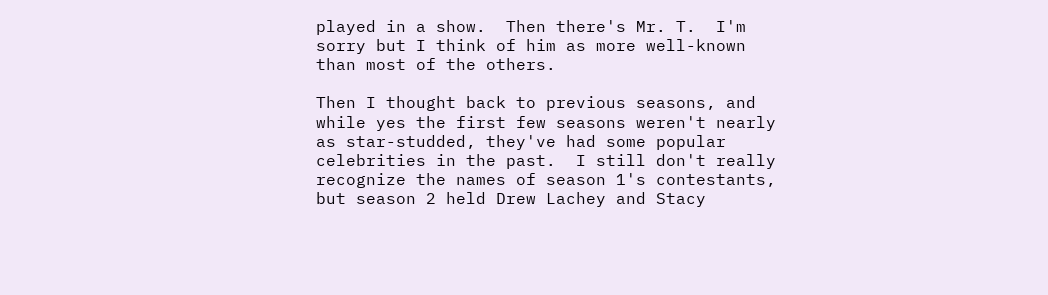played in a show.  Then there's Mr. T.  I'm sorry but I think of him as more well-known than most of the others.

Then I thought back to previous seasons, and while yes the first few seasons weren't nearly as star-studded, they've had some popular celebrities in the past.  I still don't really recognize the names of season 1's contestants, but season 2 held Drew Lachey and Stacy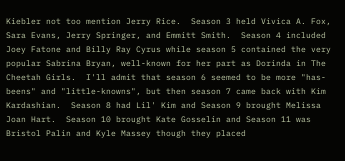Kiebler not too mention Jerry Rice.  Season 3 held Vivica A. Fox, Sara Evans, Jerry Springer, and Emmitt Smith.  Season 4 included Joey Fatone and Billy Ray Cyrus while season 5 contained the very popular Sabrina Bryan, well-known for her part as Dorinda in The Cheetah Girls.  I'll admit that season 6 seemed to be more "has-beens" and "little-knowns", but then season 7 came back with Kim Kardashian.  Season 8 had Lil' Kim and Season 9 brought Melissa Joan Hart.  Season 10 brought Kate Gosselin and Season 11 was Bristol Palin and Kyle Massey though they placed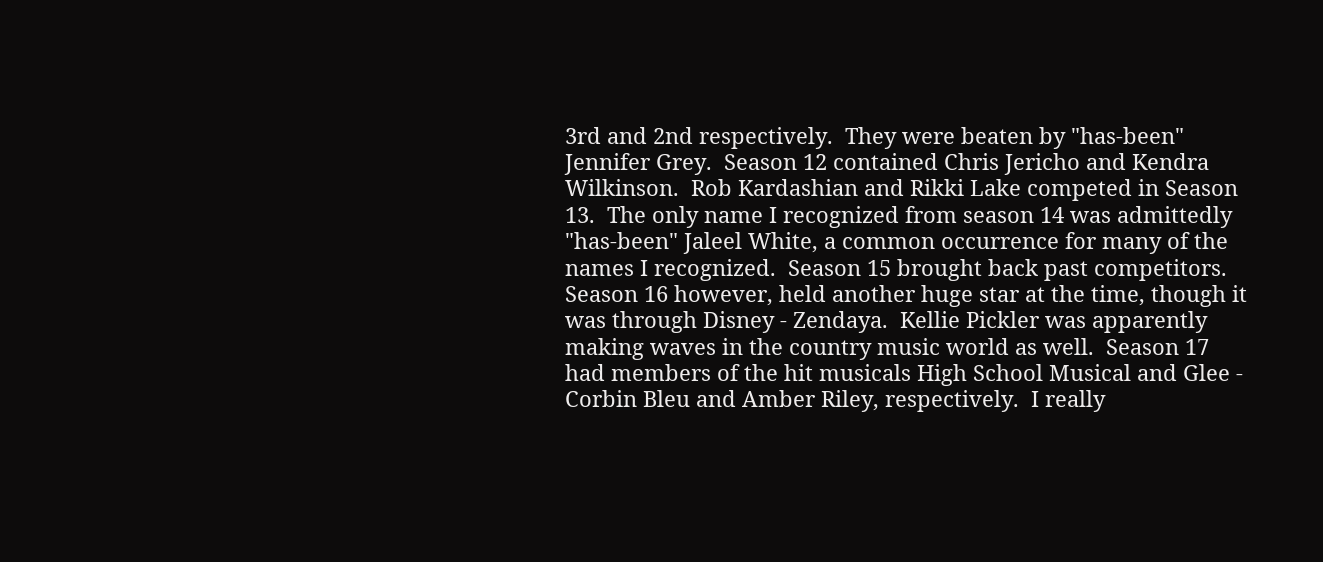3rd and 2nd respectively.  They were beaten by "has-been" Jennifer Grey.  Season 12 contained Chris Jericho and Kendra Wilkinson.  Rob Kardashian and Rikki Lake competed in Season 13.  The only name I recognized from season 14 was admittedly "has-been" Jaleel White, a common occurrence for many of the names I recognized.  Season 15 brought back past competitors.  Season 16 however, held another huge star at the time, though it was through Disney - Zendaya.  Kellie Pickler was apparently making waves in the country music world as well.  Season 17 had members of the hit musicals High School Musical and Glee - Corbin Bleu and Amber Riley, respectively.  I really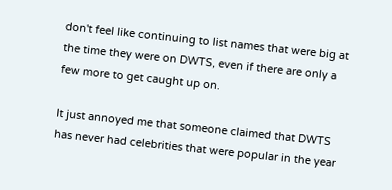don't feel like continuing to list names that were big at the time they were on DWTS, even if there are only a few more to get caught up on.

It just annoyed me that someone claimed that DWTS has never had celebrities that were popular in the year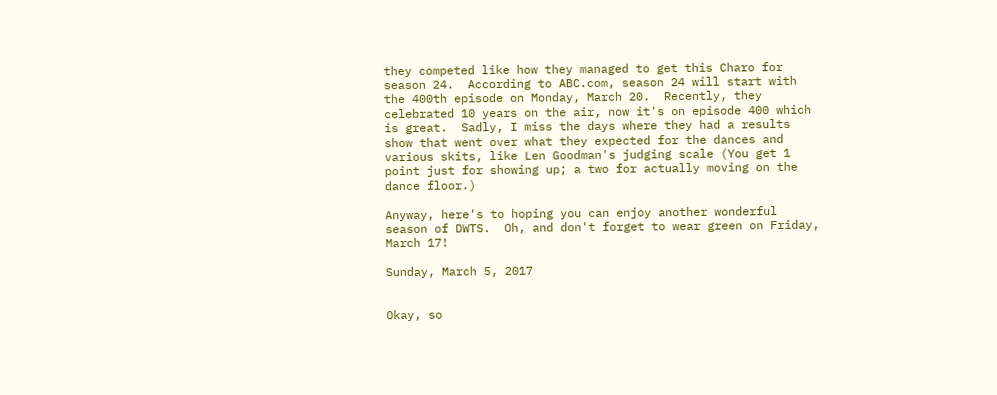they competed like how they managed to get this Charo for season 24.  According to ABC.com, season 24 will start with the 400th episode on Monday, March 20.  Recently, they celebrated 10 years on the air, now it's on episode 400 which is great.  Sadly, I miss the days where they had a results show that went over what they expected for the dances and various skits, like Len Goodman's judging scale (You get 1 point just for showing up; a two for actually moving on the dance floor.)

Anyway, here's to hoping you can enjoy another wonderful season of DWTS.  Oh, and don't forget to wear green on Friday, March 17!

Sunday, March 5, 2017


Okay, so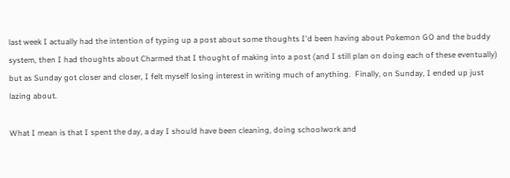last week I actually had the intention of typing up a post about some thoughts I'd been having about Pokemon GO and the buddy system, then I had thoughts about Charmed that I thought of making into a post (and I still plan on doing each of these eventually) but as Sunday got closer and closer, I felt myself losing interest in writing much of anything.  Finally, on Sunday, I ended up just lazing about.

What I mean is that I spent the day, a day I should have been cleaning, doing schoolwork and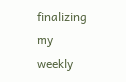finalizing my weekly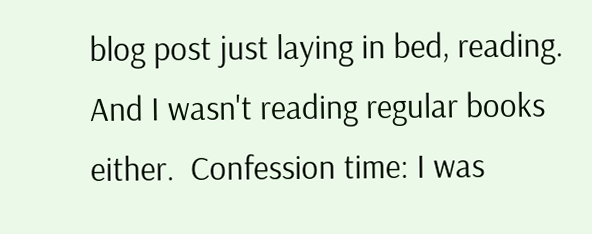blog post just laying in bed, reading.  And I wasn't reading regular books either.  Confession time: I was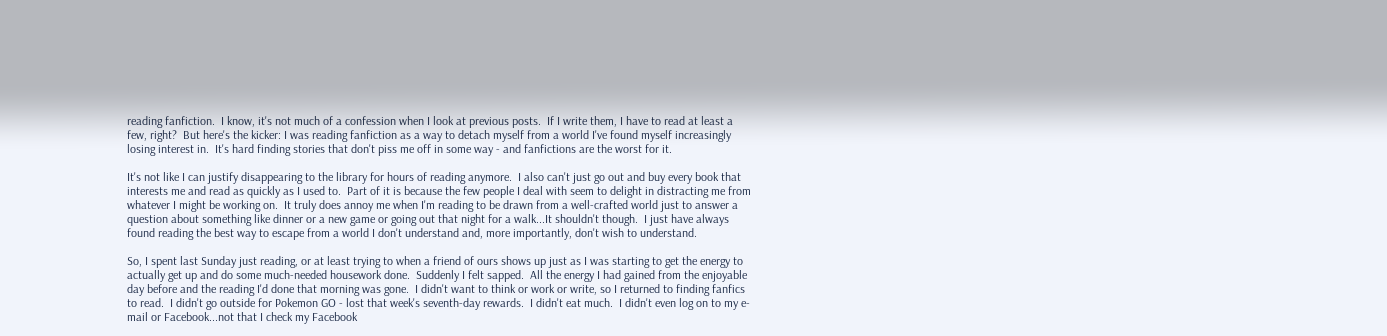reading fanfiction.  I know, it's not much of a confession when I look at previous posts.  If I write them, I have to read at least a few, right?  But here's the kicker: I was reading fanfiction as a way to detach myself from a world I've found myself increasingly losing interest in.  It's hard finding stories that don't piss me off in some way - and fanfictions are the worst for it.

It's not like I can justify disappearing to the library for hours of reading anymore.  I also can't just go out and buy every book that interests me and read as quickly as I used to.  Part of it is because the few people I deal with seem to delight in distracting me from whatever I might be working on.  It truly does annoy me when I'm reading to be drawn from a well-crafted world just to answer a question about something like dinner or a new game or going out that night for a walk...It shouldn't though.  I just have always found reading the best way to escape from a world I don't understand and, more importantly, don't wish to understand.

So, I spent last Sunday just reading, or at least trying to when a friend of ours shows up just as I was starting to get the energy to actually get up and do some much-needed housework done.  Suddenly I felt sapped.  All the energy I had gained from the enjoyable day before and the reading I'd done that morning was gone.  I didn't want to think or work or write, so I returned to finding fanfics to read.  I didn't go outside for Pokemon GO - lost that week's seventh-day rewards.  I didn't eat much.  I didn't even log on to my e-mail or Facebook...not that I check my Facebook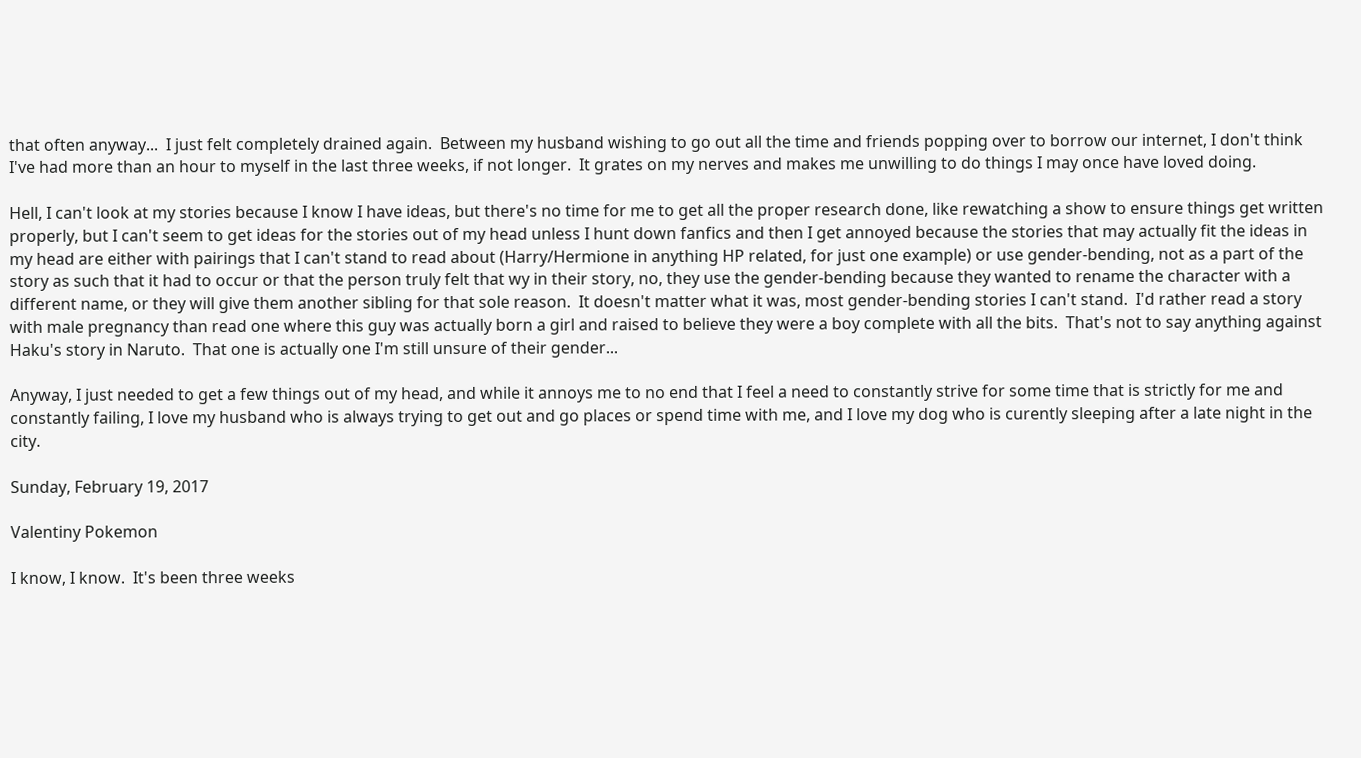that often anyway...  I just felt completely drained again.  Between my husband wishing to go out all the time and friends popping over to borrow our internet, I don't think I've had more than an hour to myself in the last three weeks, if not longer.  It grates on my nerves and makes me unwilling to do things I may once have loved doing.

Hell, I can't look at my stories because I know I have ideas, but there's no time for me to get all the proper research done, like rewatching a show to ensure things get written properly, but I can't seem to get ideas for the stories out of my head unless I hunt down fanfics and then I get annoyed because the stories that may actually fit the ideas in my head are either with pairings that I can't stand to read about (Harry/Hermione in anything HP related, for just one example) or use gender-bending, not as a part of the story as such that it had to occur or that the person truly felt that wy in their story, no, they use the gender-bending because they wanted to rename the character with a different name, or they will give them another sibling for that sole reason.  It doesn't matter what it was, most gender-bending stories I can't stand.  I'd rather read a story with male pregnancy than read one where this guy was actually born a girl and raised to believe they were a boy complete with all the bits.  That's not to say anything against Haku's story in Naruto.  That one is actually one I'm still unsure of their gender...

Anyway, I just needed to get a few things out of my head, and while it annoys me to no end that I feel a need to constantly strive for some time that is strictly for me and constantly failing, I love my husband who is always trying to get out and go places or spend time with me, and I love my dog who is curently sleeping after a late night in the city.

Sunday, February 19, 2017

Valentiny Pokemon

I know, I know.  It's been three weeks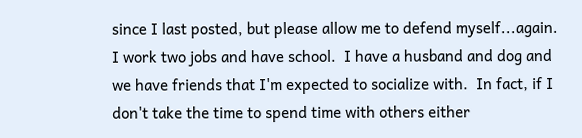since I last posted, but please allow me to defend myself...again.  I work two jobs and have school.  I have a husband and dog and we have friends that I'm expected to socialize with.  In fact, if I don't take the time to spend time with others either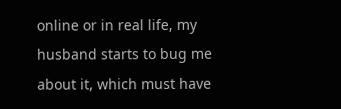online or in real life, my husband starts to bug me about it, which must have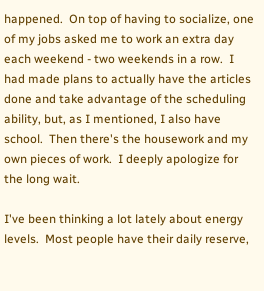happened.  On top of having to socialize, one of my jobs asked me to work an extra day each weekend - two weekends in a row.  I had made plans to actually have the articles done and take advantage of the scheduling ability, but, as I mentioned, I also have school.  Then there's the housework and my own pieces of work.  I deeply apologize for the long wait.

I've been thinking a lot lately about energy levels.  Most people have their daily reserve,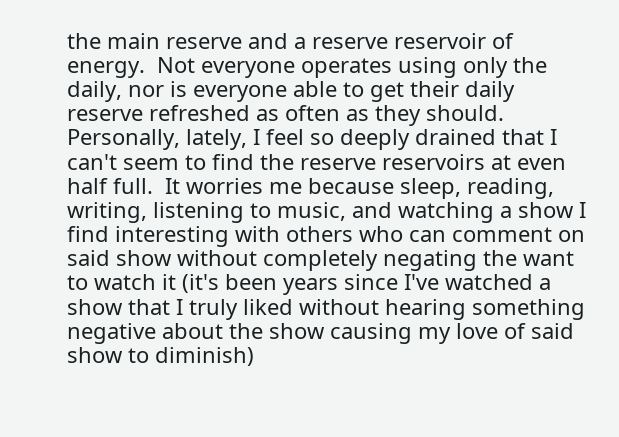the main reserve and a reserve reservoir of energy.  Not everyone operates using only the daily, nor is everyone able to get their daily reserve refreshed as often as they should.  Personally, lately, I feel so deeply drained that I can't seem to find the reserve reservoirs at even half full.  It worries me because sleep, reading, writing, listening to music, and watching a show I find interesting with others who can comment on said show without completely negating the want to watch it (it's been years since I've watched a show that I truly liked without hearing something negative about the show causing my love of said show to diminish)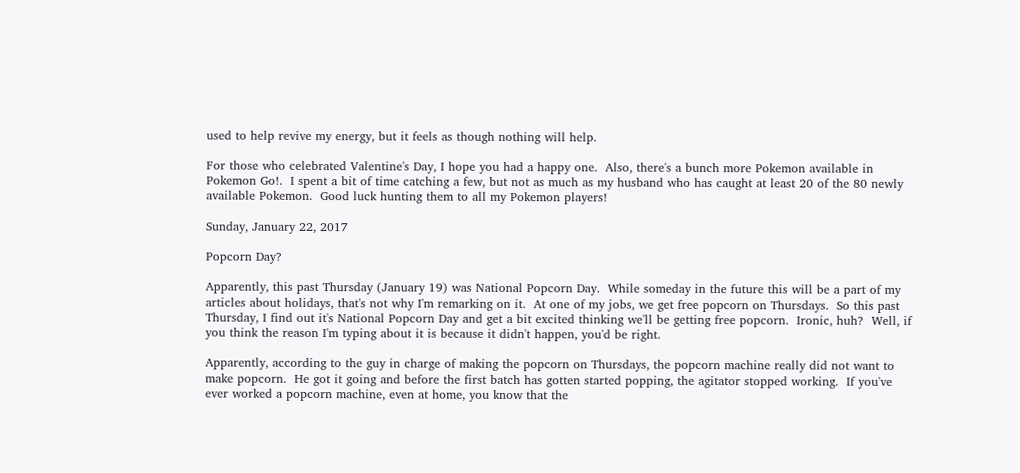used to help revive my energy, but it feels as though nothing will help.

For those who celebrated Valentine's Day, I hope you had a happy one.  Also, there's a bunch more Pokemon available in Pokemon Go!.  I spent a bit of time catching a few, but not as much as my husband who has caught at least 20 of the 80 newly available Pokemon.  Good luck hunting them to all my Pokemon players!

Sunday, January 22, 2017

Popcorn Day?

Apparently, this past Thursday (January 19) was National Popcorn Day.  While someday in the future this will be a part of my articles about holidays, that's not why I'm remarking on it.  At one of my jobs, we get free popcorn on Thursdays.  So this past Thursday, I find out it's National Popcorn Day and get a bit excited thinking we'll be getting free popcorn.  Ironic, huh?  Well, if you think the reason I'm typing about it is because it didn't happen, you'd be right.

Apparently, according to the guy in charge of making the popcorn on Thursdays, the popcorn machine really did not want to make popcorn.  He got it going and before the first batch has gotten started popping, the agitator stopped working.  If you've ever worked a popcorn machine, even at home, you know that the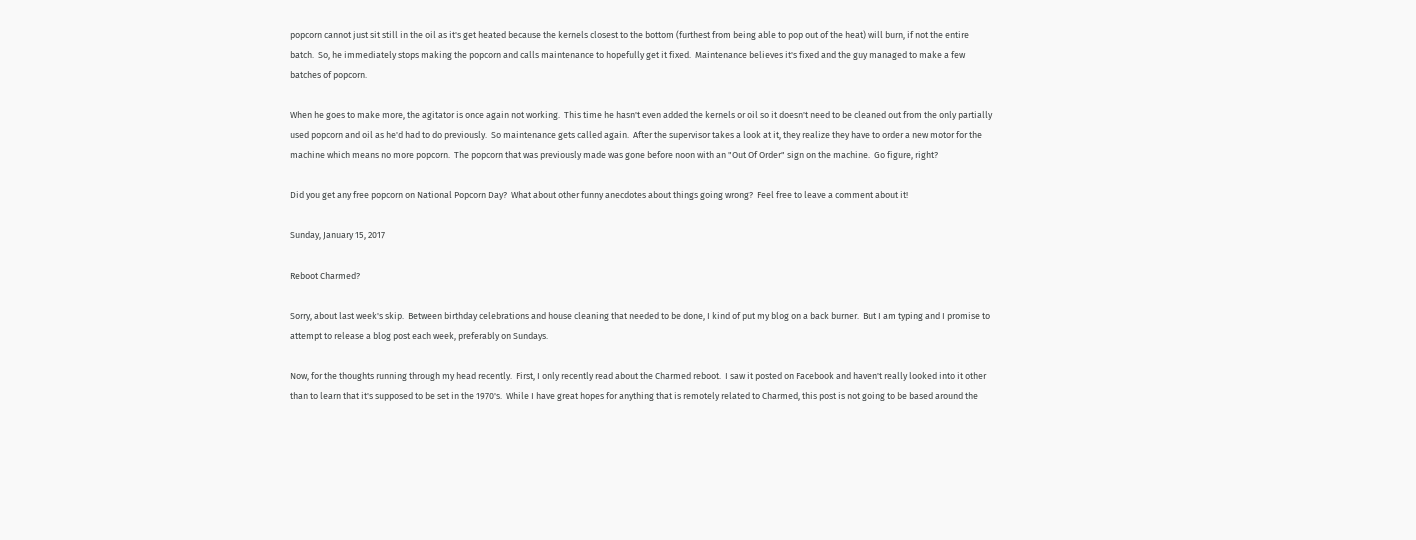popcorn cannot just sit still in the oil as it's get heated because the kernels closest to the bottom (furthest from being able to pop out of the heat) will burn, if not the entire batch.  So, he immediately stops making the popcorn and calls maintenance to hopefully get it fixed.  Maintenance believes it's fixed and the guy managed to make a few batches of popcorn.

When he goes to make more, the agitator is once again not working.  This time he hasn't even added the kernels or oil so it doesn't need to be cleaned out from the only partially used popcorn and oil as he'd had to do previously.  So maintenance gets called again.  After the supervisor takes a look at it, they realize they have to order a new motor for the machine which means no more popcorn.  The popcorn that was previously made was gone before noon with an "Out Of Order" sign on the machine.  Go figure, right?

Did you get any free popcorn on National Popcorn Day?  What about other funny anecdotes about things going wrong?  Feel free to leave a comment about it!

Sunday, January 15, 2017

Reboot Charmed?

Sorry, about last week's skip.  Between birthday celebrations and house cleaning that needed to be done, I kind of put my blog on a back burner.  But I am typing and I promise to attempt to release a blog post each week, preferably on Sundays.

Now, for the thoughts running through my head recently.  First, I only recently read about the Charmed reboot.  I saw it posted on Facebook and haven't really looked into it other than to learn that it's supposed to be set in the 1970's.  While I have great hopes for anything that is remotely related to Charmed, this post is not going to be based around the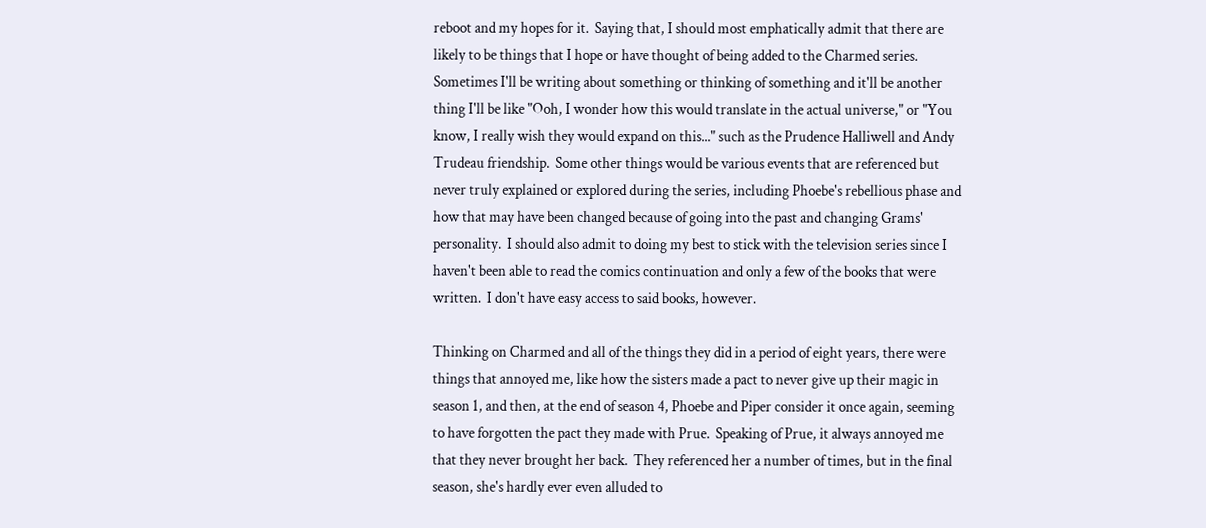reboot and my hopes for it.  Saying that, I should most emphatically admit that there are likely to be things that I hope or have thought of being added to the Charmed series.  Sometimes I'll be writing about something or thinking of something and it'll be another thing I'll be like "Ooh, I wonder how this would translate in the actual universe," or "You know, I really wish they would expand on this..." such as the Prudence Halliwell and Andy Trudeau friendship.  Some other things would be various events that are referenced but never truly explained or explored during the series, including Phoebe's rebellious phase and how that may have been changed because of going into the past and changing Grams' personality.  I should also admit to doing my best to stick with the television series since I haven't been able to read the comics continuation and only a few of the books that were written.  I don't have easy access to said books, however.

Thinking on Charmed and all of the things they did in a period of eight years, there were things that annoyed me, like how the sisters made a pact to never give up their magic in season 1, and then, at the end of season 4, Phoebe and Piper consider it once again, seeming to have forgotten the pact they made with Prue.  Speaking of Prue, it always annoyed me that they never brought her back.  They referenced her a number of times, but in the final season, she's hardly ever even alluded to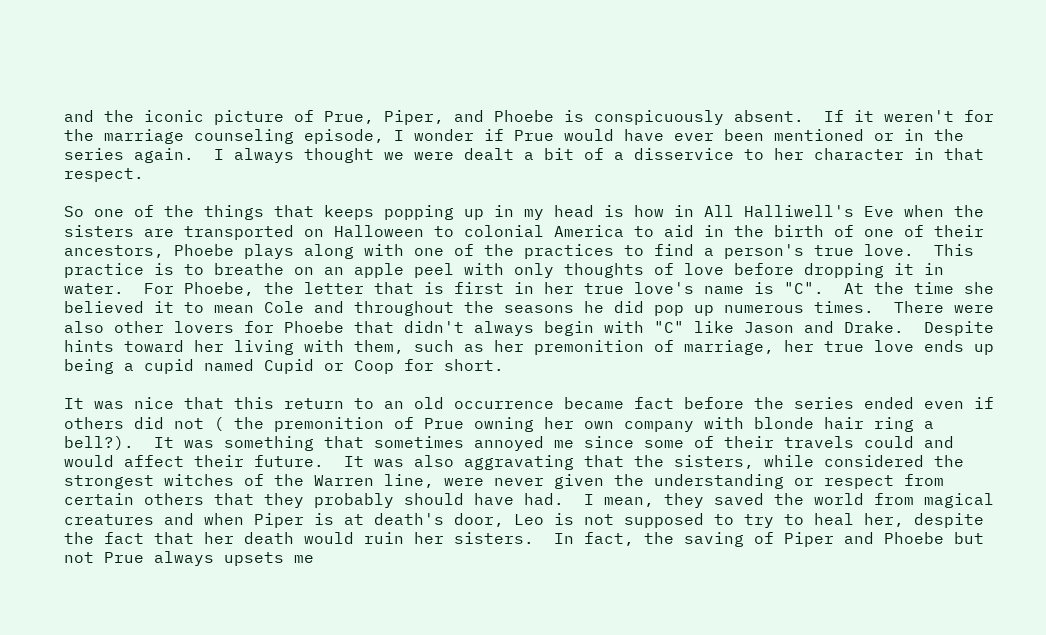and the iconic picture of Prue, Piper, and Phoebe is conspicuously absent.  If it weren't for the marriage counseling episode, I wonder if Prue would have ever been mentioned or in the series again.  I always thought we were dealt a bit of a disservice to her character in that respect.

So one of the things that keeps popping up in my head is how in All Halliwell's Eve when the sisters are transported on Halloween to colonial America to aid in the birth of one of their ancestors, Phoebe plays along with one of the practices to find a person's true love.  This practice is to breathe on an apple peel with only thoughts of love before dropping it in water.  For Phoebe, the letter that is first in her true love's name is "C".  At the time she believed it to mean Cole and throughout the seasons he did pop up numerous times.  There were also other lovers for Phoebe that didn't always begin with "C" like Jason and Drake.  Despite hints toward her living with them, such as her premonition of marriage, her true love ends up being a cupid named Cupid or Coop for short.

It was nice that this return to an old occurrence became fact before the series ended even if others did not ( the premonition of Prue owning her own company with blonde hair ring a bell?).  It was something that sometimes annoyed me since some of their travels could and would affect their future.  It was also aggravating that the sisters, while considered the strongest witches of the Warren line, were never given the understanding or respect from certain others that they probably should have had.  I mean, they saved the world from magical creatures and when Piper is at death's door, Leo is not supposed to try to heal her, despite the fact that her death would ruin her sisters.  In fact, the saving of Piper and Phoebe but not Prue always upsets me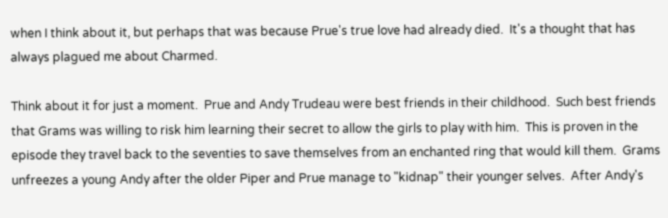when I think about it, but perhaps that was because Prue's true love had already died.  It's a thought that has always plagued me about Charmed.

Think about it for just a moment.  Prue and Andy Trudeau were best friends in their childhood.  Such best friends that Grams was willing to risk him learning their secret to allow the girls to play with him.  This is proven in the episode they travel back to the seventies to save themselves from an enchanted ring that would kill them.  Grams unfreezes a young Andy after the older Piper and Prue manage to "kidnap" their younger selves.  After Andy's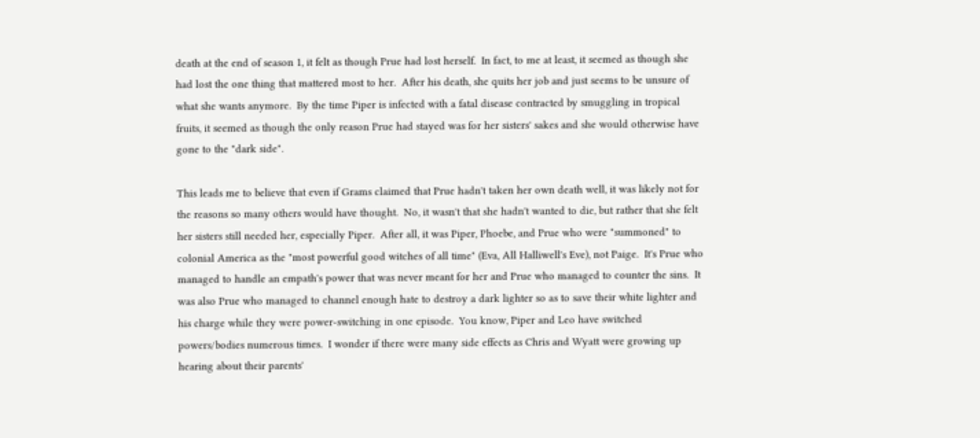death at the end of season 1, it felt as though Prue had lost herself.  In fact, to me at least, it seemed as though she had lost the one thing that mattered most to her.  After his death, she quits her job and just seems to be unsure of what she wants anymore.  By the time Piper is infected with a fatal disease contracted by smuggling in tropical fruits, it seemed as though the only reason Prue had stayed was for her sisters' sakes and she would otherwise have gone to the "dark side".

This leads me to believe that even if Grams claimed that Prue hadn't taken her own death well, it was likely not for the reasons so many others would have thought.  No, it wasn't that she hadn't wanted to die, but rather that she felt her sisters still needed her, especially Piper.  After all, it was Piper, Phoebe, and Prue who were "summoned" to colonial America as the "most powerful good witches of all time" (Eva, All Halliwell's Eve), not Paige.  It's Prue who managed to handle an empath's power that was never meant for her and Prue who managed to counter the sins.  It was also Prue who managed to channel enough hate to destroy a dark lighter so as to save their white lighter and his charge while they were power-switching in one episode.  You know, Piper and Leo have switched powers/bodies numerous times.  I wonder if there were many side effects as Chris and Wyatt were growing up hearing about their parents'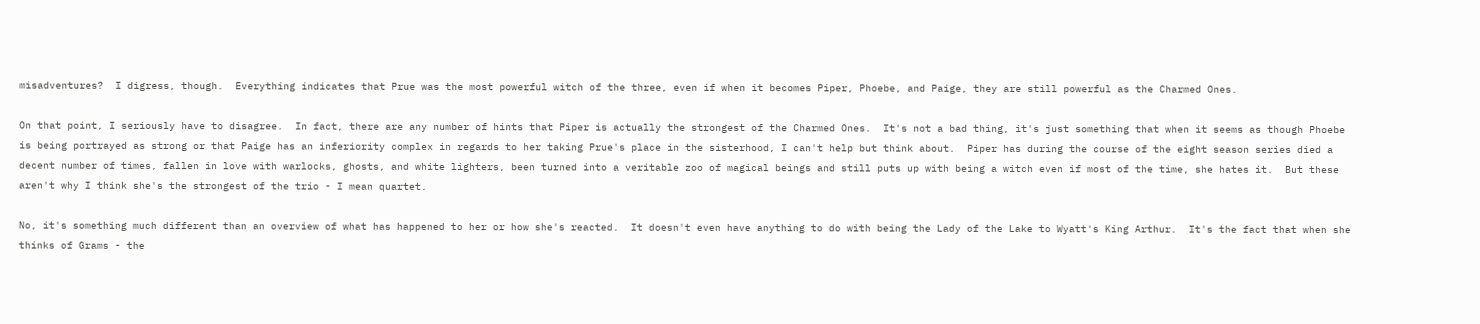misadventures?  I digress, though.  Everything indicates that Prue was the most powerful witch of the three, even if when it becomes Piper, Phoebe, and Paige, they are still powerful as the Charmed Ones.

On that point, I seriously have to disagree.  In fact, there are any number of hints that Piper is actually the strongest of the Charmed Ones.  It's not a bad thing, it's just something that when it seems as though Phoebe is being portrayed as strong or that Paige has an inferiority complex in regards to her taking Prue's place in the sisterhood, I can't help but think about.  Piper has during the course of the eight season series died a decent number of times, fallen in love with warlocks, ghosts, and white lighters, been turned into a veritable zoo of magical beings and still puts up with being a witch even if most of the time, she hates it.  But these aren't why I think she's the strongest of the trio - I mean quartet.

No, it's something much different than an overview of what has happened to her or how she's reacted.  It doesn't even have anything to do with being the Lady of the Lake to Wyatt's King Arthur.  It's the fact that when she thinks of Grams - the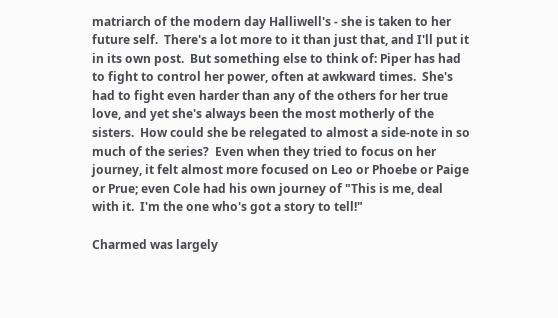matriarch of the modern day Halliwell's - she is taken to her future self.  There's a lot more to it than just that, and I'll put it in its own post.  But something else to think of: Piper has had to fight to control her power, often at awkward times.  She's had to fight even harder than any of the others for her true love, and yet she's always been the most motherly of the sisters.  How could she be relegated to almost a side-note in so much of the series?  Even when they tried to focus on her journey, it felt almost more focused on Leo or Phoebe or Paige or Prue; even Cole had his own journey of "This is me, deal with it.  I'm the one who's got a story to tell!"

Charmed was largely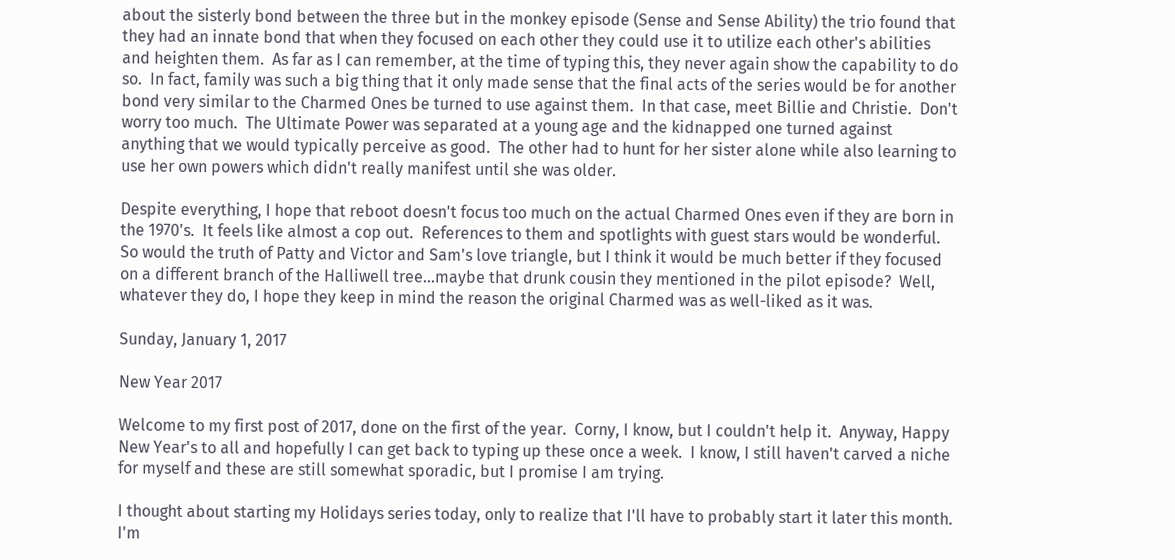about the sisterly bond between the three but in the monkey episode (Sense and Sense Ability) the trio found that they had an innate bond that when they focused on each other they could use it to utilize each other's abilities and heighten them.  As far as I can remember, at the time of typing this, they never again show the capability to do so.  In fact, family was such a big thing that it only made sense that the final acts of the series would be for another bond very similar to the Charmed Ones be turned to use against them.  In that case, meet Billie and Christie.  Don't worry too much.  The Ultimate Power was separated at a young age and the kidnapped one turned against anything that we would typically perceive as good.  The other had to hunt for her sister alone while also learning to use her own powers which didn't really manifest until she was older.

Despite everything, I hope that reboot doesn't focus too much on the actual Charmed Ones even if they are born in the 1970's.  It feels like almost a cop out.  References to them and spotlights with guest stars would be wonderful.  So would the truth of Patty and Victor and Sam's love triangle, but I think it would be much better if they focused on a different branch of the Halliwell tree...maybe that drunk cousin they mentioned in the pilot episode?  Well, whatever they do, I hope they keep in mind the reason the original Charmed was as well-liked as it was.

Sunday, January 1, 2017

New Year 2017

Welcome to my first post of 2017, done on the first of the year.  Corny, I know, but I couldn't help it.  Anyway, Happy New Year's to all and hopefully I can get back to typing up these once a week.  I know, I still haven't carved a niche for myself and these are still somewhat sporadic, but I promise I am trying.

I thought about starting my Holidays series today, only to realize that I'll have to probably start it later this month.  I'm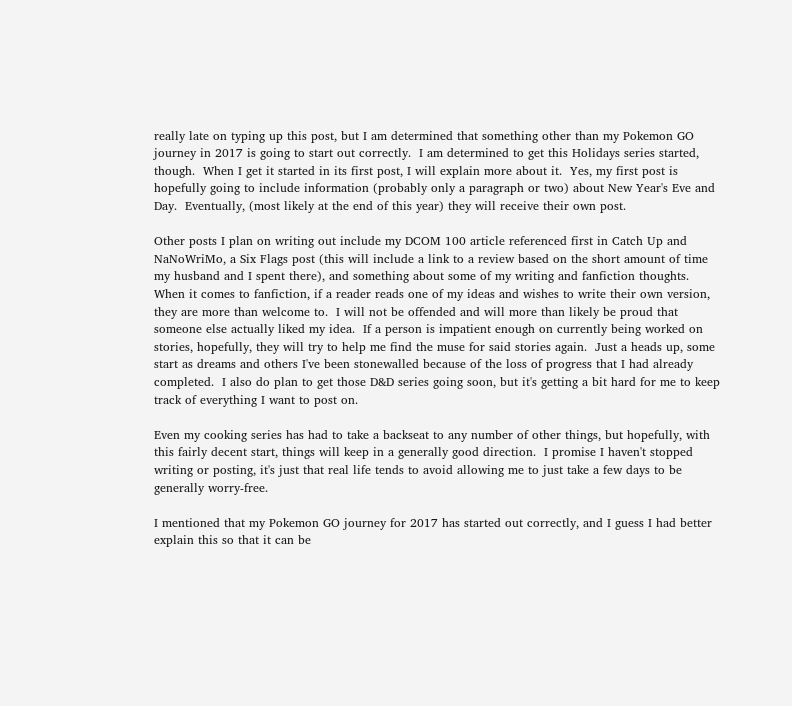really late on typing up this post, but I am determined that something other than my Pokemon GO journey in 2017 is going to start out correctly.  I am determined to get this Holidays series started, though.  When I get it started in its first post, I will explain more about it.  Yes, my first post is hopefully going to include information (probably only a paragraph or two) about New Year's Eve and Day.  Eventually, (most likely at the end of this year) they will receive their own post.

Other posts I plan on writing out include my DCOM 100 article referenced first in Catch Up and NaNoWriMo, a Six Flags post (this will include a link to a review based on the short amount of time my husband and I spent there), and something about some of my writing and fanfiction thoughts.  When it comes to fanfiction, if a reader reads one of my ideas and wishes to write their own version, they are more than welcome to.  I will not be offended and will more than likely be proud that someone else actually liked my idea.  If a person is impatient enough on currently being worked on stories, hopefully, they will try to help me find the muse for said stories again.  Just a heads up, some start as dreams and others I've been stonewalled because of the loss of progress that I had already completed.  I also do plan to get those D&D series going soon, but it's getting a bit hard for me to keep track of everything I want to post on.

Even my cooking series has had to take a backseat to any number of other things, but hopefully, with this fairly decent start, things will keep in a generally good direction.  I promise I haven't stopped writing or posting, it's just that real life tends to avoid allowing me to just take a few days to be generally worry-free.

I mentioned that my Pokemon GO journey for 2017 has started out correctly, and I guess I had better explain this so that it can be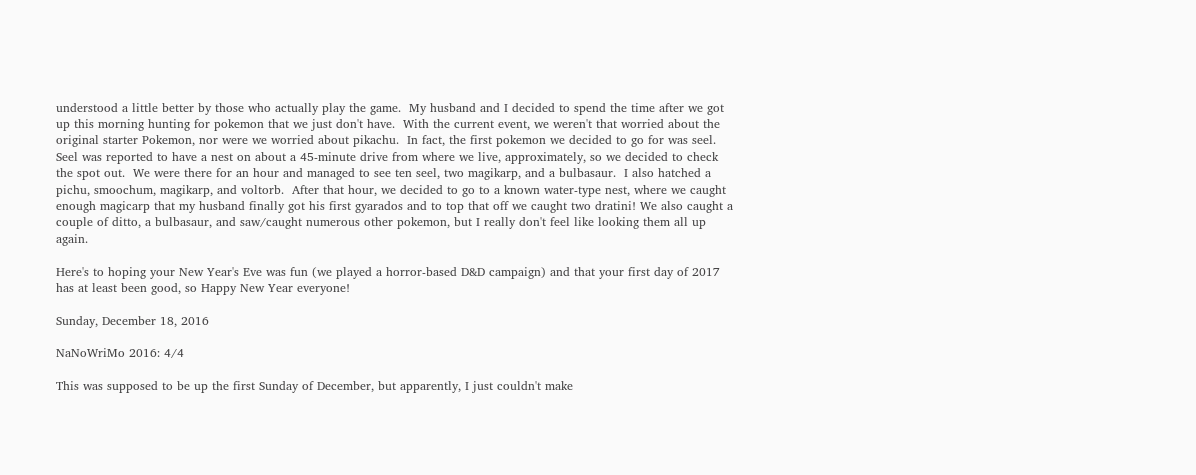understood a little better by those who actually play the game.  My husband and I decided to spend the time after we got up this morning hunting for pokemon that we just don't have.  With the current event, we weren't that worried about the original starter Pokemon, nor were we worried about pikachu.  In fact, the first pokemon we decided to go for was seel.  Seel was reported to have a nest on about a 45-minute drive from where we live, approximately, so we decided to check the spot out.  We were there for an hour and managed to see ten seel, two magikarp, and a bulbasaur.  I also hatched a pichu, smoochum, magikarp, and voltorb.  After that hour, we decided to go to a known water-type nest, where we caught enough magicarp that my husband finally got his first gyarados and to top that off we caught two dratini! We also caught a couple of ditto, a bulbasaur, and saw/caught numerous other pokemon, but I really don't feel like looking them all up again.

Here's to hoping your New Year's Eve was fun (we played a horror-based D&D campaign) and that your first day of 2017 has at least been good, so Happy New Year everyone!

Sunday, December 18, 2016

NaNoWriMo 2016: 4/4

This was supposed to be up the first Sunday of December, but apparently, I just couldn't make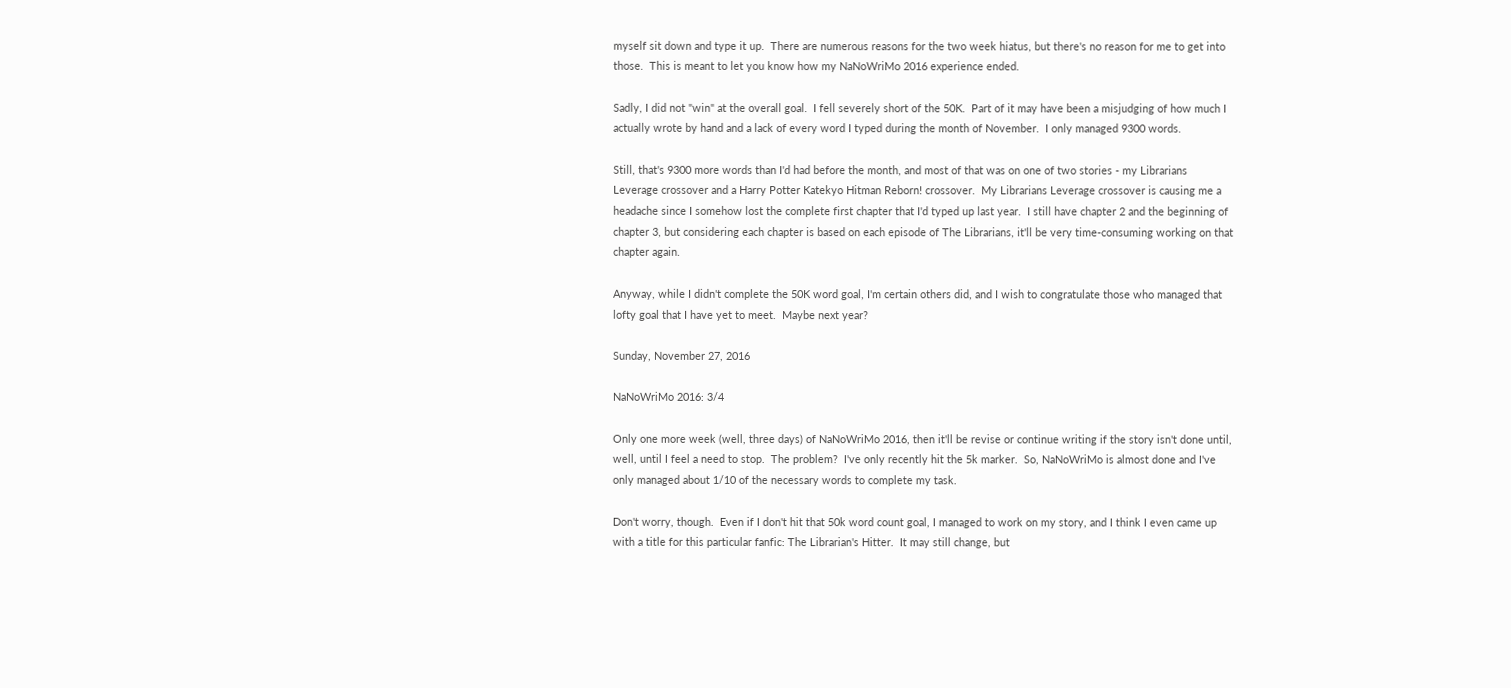myself sit down and type it up.  There are numerous reasons for the two week hiatus, but there's no reason for me to get into those.  This is meant to let you know how my NaNoWriMo 2016 experience ended.

Sadly, I did not "win" at the overall goal.  I fell severely short of the 50K.  Part of it may have been a misjudging of how much I actually wrote by hand and a lack of every word I typed during the month of November.  I only managed 9300 words.

Still, that's 9300 more words than I'd had before the month, and most of that was on one of two stories - my Librarians Leverage crossover and a Harry Potter Katekyo Hitman Reborn! crossover.  My Librarians Leverage crossover is causing me a headache since I somehow lost the complete first chapter that I'd typed up last year.  I still have chapter 2 and the beginning of chapter 3, but considering each chapter is based on each episode of The Librarians, it'll be very time-consuming working on that chapter again.

Anyway, while I didn't complete the 50K word goal, I'm certain others did, and I wish to congratulate those who managed that lofty goal that I have yet to meet.  Maybe next year?

Sunday, November 27, 2016

NaNoWriMo 2016: 3/4

Only one more week (well, three days) of NaNoWriMo 2016, then it'll be revise or continue writing if the story isn't done until, well, until I feel a need to stop.  The problem?  I've only recently hit the 5k marker.  So, NaNoWriMo is almost done and I've only managed about 1/10 of the necessary words to complete my task.

Don't worry, though.  Even if I don't hit that 50k word count goal, I managed to work on my story, and I think I even came up with a title for this particular fanfic: The Librarian's Hitter.  It may still change, but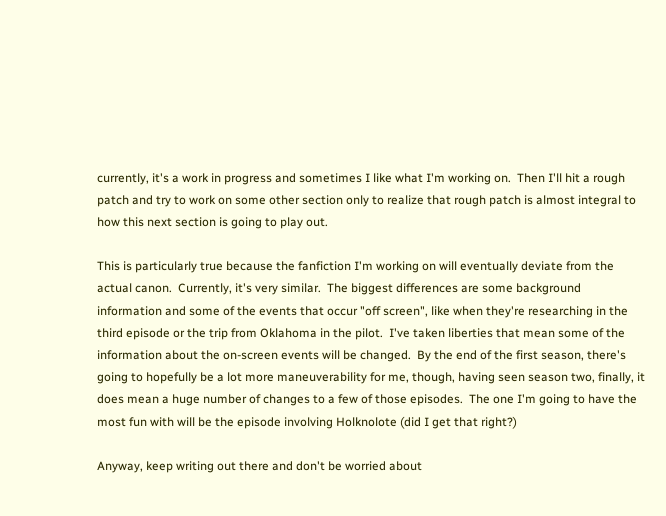currently, it's a work in progress and sometimes I like what I'm working on.  Then I'll hit a rough patch and try to work on some other section only to realize that rough patch is almost integral to how this next section is going to play out.

This is particularly true because the fanfiction I'm working on will eventually deviate from the actual canon.  Currently, it's very similar.  The biggest differences are some background information and some of the events that occur "off screen", like when they're researching in the third episode or the trip from Oklahoma in the pilot.  I've taken liberties that mean some of the information about the on-screen events will be changed.  By the end of the first season, there's going to hopefully be a lot more maneuverability for me, though, having seen season two, finally, it does mean a huge number of changes to a few of those episodes.  The one I'm going to have the most fun with will be the episode involving Holknolote (did I get that right?)

Anyway, keep writing out there and don't be worried about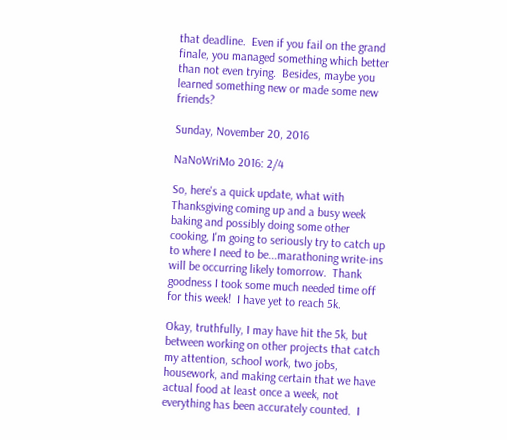that deadline.  Even if you fail on the grand finale, you managed something which better than not even trying.  Besides, maybe you learned something new or made some new friends?

Sunday, November 20, 2016

NaNoWriMo 2016: 2/4

So, here's a quick update, what with Thanksgiving coming up and a busy week baking and possibly doing some other cooking, I'm going to seriously try to catch up to where I need to be...marathoning write-ins will be occurring likely tomorrow.  Thank goodness I took some much needed time off for this week!  I have yet to reach 5k.

Okay, truthfully, I may have hit the 5k, but between working on other projects that catch my attention, school work, two jobs, housework, and making certain that we have actual food at least once a week, not everything has been accurately counted.  I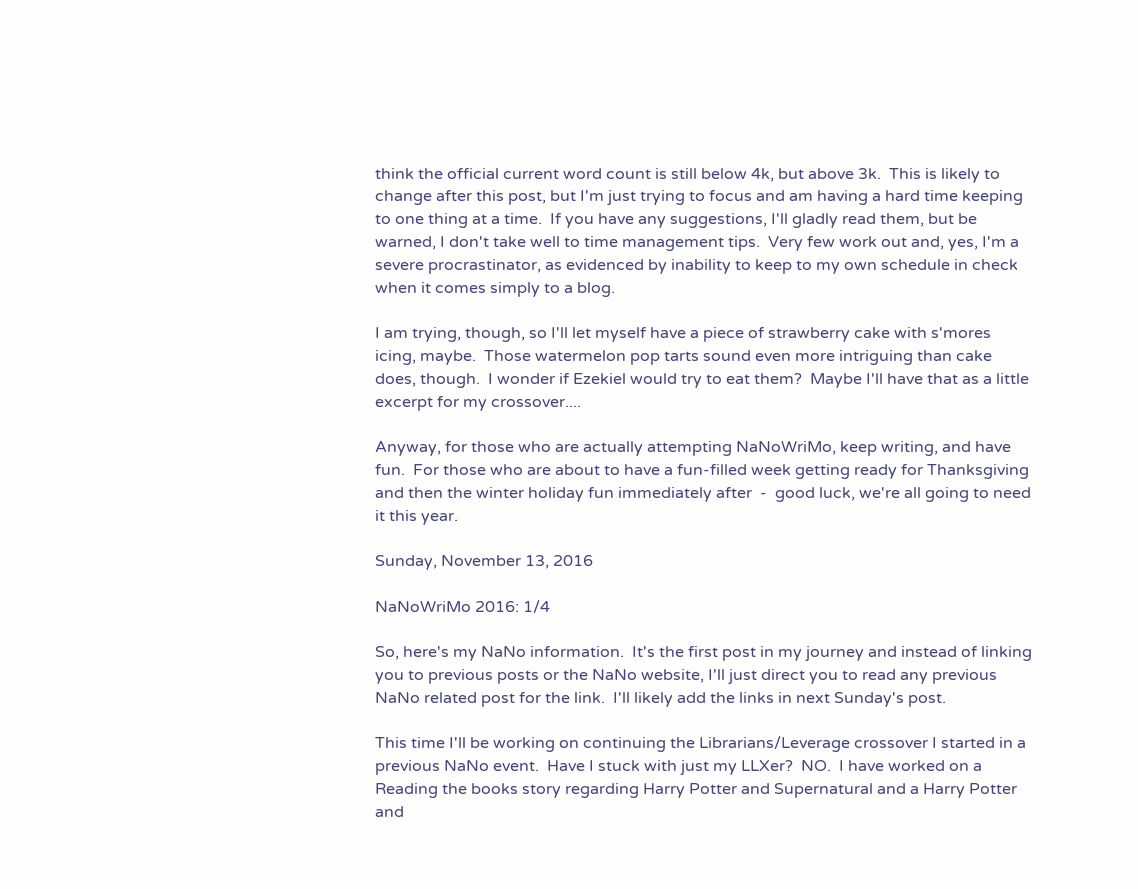think the official current word count is still below 4k, but above 3k.  This is likely to change after this post, but I'm just trying to focus and am having a hard time keeping to one thing at a time.  If you have any suggestions, I'll gladly read them, but be warned, I don't take well to time management tips.  Very few work out and, yes, I'm a severe procrastinator, as evidenced by inability to keep to my own schedule in check when it comes simply to a blog.

I am trying, though, so I'll let myself have a piece of strawberry cake with s'mores icing, maybe.  Those watermelon pop tarts sound even more intriguing than cake does, though.  I wonder if Ezekiel would try to eat them?  Maybe I'll have that as a little excerpt for my crossover....

Anyway, for those who are actually attempting NaNoWriMo, keep writing, and have fun.  For those who are about to have a fun-filled week getting ready for Thanksgiving and then the winter holiday fun immediately after  -  good luck, we're all going to need it this year.

Sunday, November 13, 2016

NaNoWriMo 2016: 1/4

So, here's my NaNo information.  It's the first post in my journey and instead of linking you to previous posts or the NaNo website, I'll just direct you to read any previous NaNo related post for the link.  I'll likely add the links in next Sunday's post.

This time I'll be working on continuing the Librarians/Leverage crossover I started in a previous NaNo event.  Have I stuck with just my LLXer?  NO.  I have worked on a Reading the books story regarding Harry Potter and Supernatural and a Harry Potter and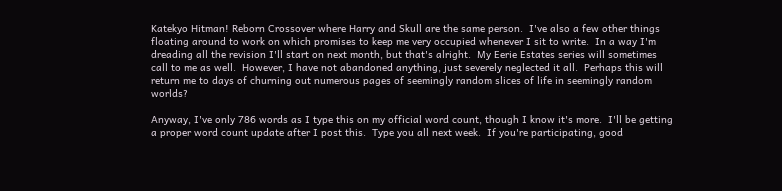Katekyo Hitman! Reborn Crossover where Harry and Skull are the same person.  I've also a few other things floating around to work on which promises to keep me very occupied whenever I sit to write.  In a way I'm dreading all the revision I'll start on next month, but that's alright.  My Eerie Estates series will sometimes call to me as well.  However, I have not abandoned anything, just severely neglected it all.  Perhaps this will return me to days of churning out numerous pages of seemingly random slices of life in seemingly random worlds?

Anyway, I've only 786 words as I type this on my official word count, though I know it's more.  I'll be getting a proper word count update after I post this.  Type you all next week.  If you're participating, good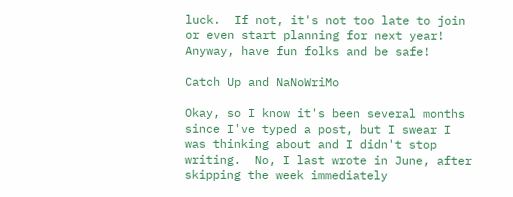luck.  If not, it's not too late to join or even start planning for next year!  Anyway, have fun folks and be safe!

Catch Up and NaNoWriMo

Okay, so I know it's been several months since I've typed a post, but I swear I was thinking about and I didn't stop writing.  No, I last wrote in June, after skipping the week immediately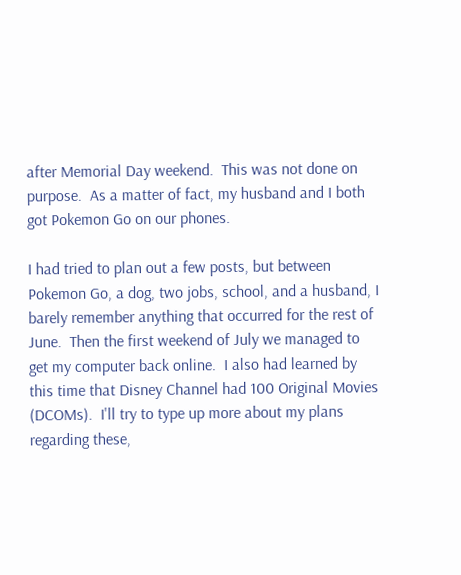after Memorial Day weekend.  This was not done on purpose.  As a matter of fact, my husband and I both got Pokemon Go on our phones.

I had tried to plan out a few posts, but between Pokemon Go, a dog, two jobs, school, and a husband, I barely remember anything that occurred for the rest of June.  Then the first weekend of July we managed to get my computer back online.  I also had learned by this time that Disney Channel had 100 Original Movies (DCOMs).  I'll try to type up more about my plans regarding these,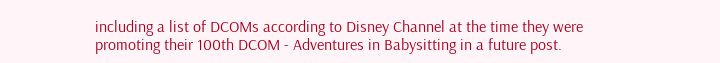including a list of DCOMs according to Disney Channel at the time they were promoting their 100th DCOM - Adventures in Babysitting in a future post.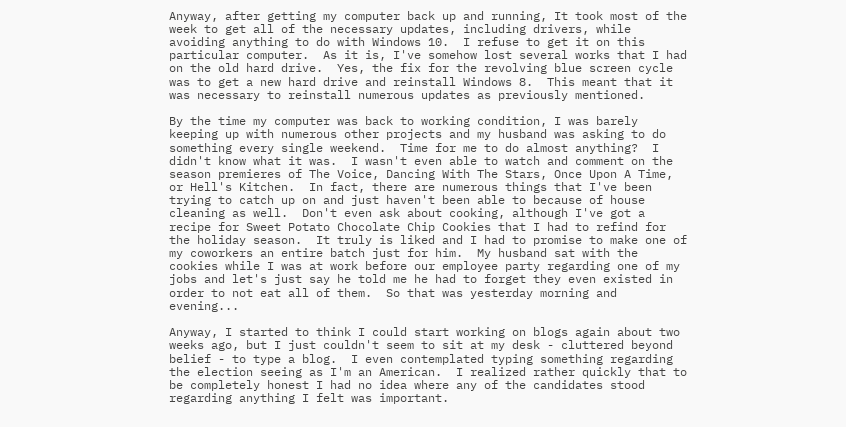Anyway, after getting my computer back up and running, It took most of the week to get all of the necessary updates, including drivers, while avoiding anything to do with Windows 10.  I refuse to get it on this particular computer.  As it is, I've somehow lost several works that I had on the old hard drive.  Yes, the fix for the revolving blue screen cycle was to get a new hard drive and reinstall Windows 8.  This meant that it was necessary to reinstall numerous updates as previously mentioned.

By the time my computer was back to working condition, I was barely keeping up with numerous other projects and my husband was asking to do something every single weekend.  Time for me to do almost anything?  I didn't know what it was.  I wasn't even able to watch and comment on the season premieres of The Voice, Dancing With The Stars, Once Upon A Time, or Hell's Kitchen.  In fact, there are numerous things that I've been trying to catch up on and just haven't been able to because of house cleaning as well.  Don't even ask about cooking, although I've got a recipe for Sweet Potato Chocolate Chip Cookies that I had to refind for the holiday season.  It truly is liked and I had to promise to make one of my coworkers an entire batch just for him.  My husband sat with the cookies while I was at work before our employee party regarding one of my jobs and let's just say he told me he had to forget they even existed in order to not eat all of them.  So that was yesterday morning and evening...

Anyway, I started to think I could start working on blogs again about two weeks ago, but I just couldn't seem to sit at my desk - cluttered beyond belief - to type a blog.  I even contemplated typing something regarding the election seeing as I'm an American.  I realized rather quickly that to be completely honest I had no idea where any of the candidates stood regarding anything I felt was important.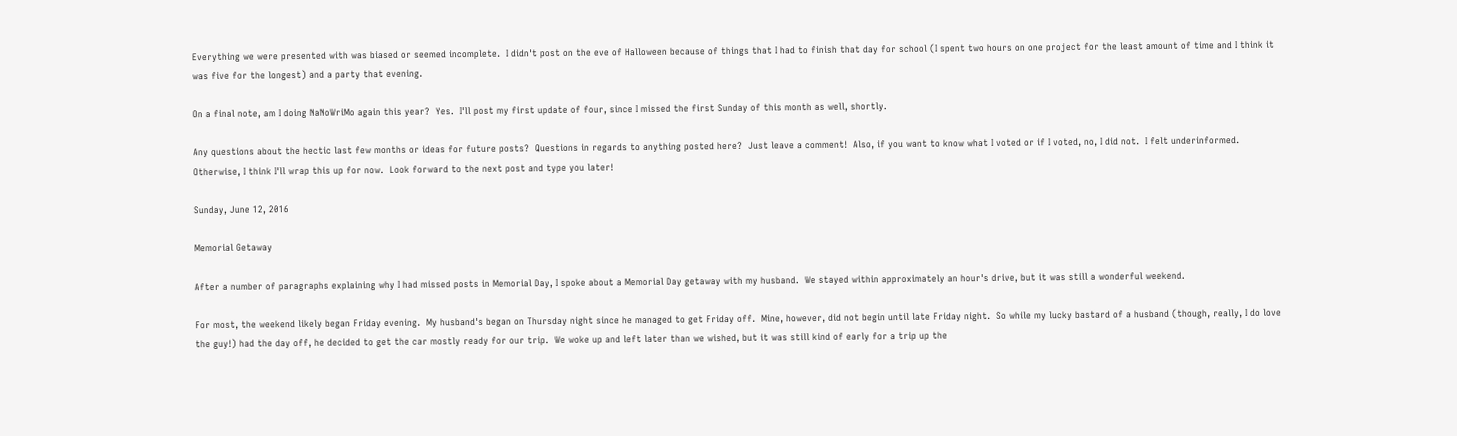Everything we were presented with was biased or seemed incomplete.  I didn't post on the eve of Halloween because of things that I had to finish that day for school (I spent two hours on one project for the least amount of time and I think it was five for the longest) and a party that evening.

On a final note, am I doing NaNoWriMo again this year?  Yes.  I'll post my first update of four, since I missed the first Sunday of this month as well, shortly.

Any questions about the hectic last few months or ideas for future posts?  Questions in regards to anything posted here?  Just leave a comment!  Also, if you want to know what I voted or if I voted, no, I did not.  I felt underinformed.  Otherwise, I think I'll wrap this up for now.  Look forward to the next post and type you later!

Sunday, June 12, 2016

Memorial Getaway

After a number of paragraphs explaining why I had missed posts in Memorial Day, I spoke about a Memorial Day getaway with my husband.  We stayed within approximately an hour's drive, but it was still a wonderful weekend.

For most, the weekend likely began Friday evening.  My husband's began on Thursday night since he managed to get Friday off.  Mine, however, did not begin until late Friday night.  So while my lucky bastard of a husband (though, really, I do love the guy!) had the day off, he decided to get the car mostly ready for our trip.  We woke up and left later than we wished, but it was still kind of early for a trip up the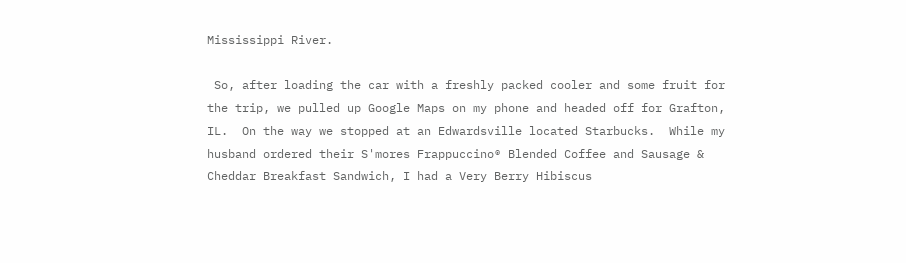Mississippi River.

 So, after loading the car with a freshly packed cooler and some fruit for the trip, we pulled up Google Maps on my phone and headed off for Grafton, IL.  On the way we stopped at an Edwardsville located Starbucks.  While my husband ordered their S'mores Frappuccino® Blended Coffee and Sausage & Cheddar Breakfast Sandwich, I had a Very Berry Hibiscus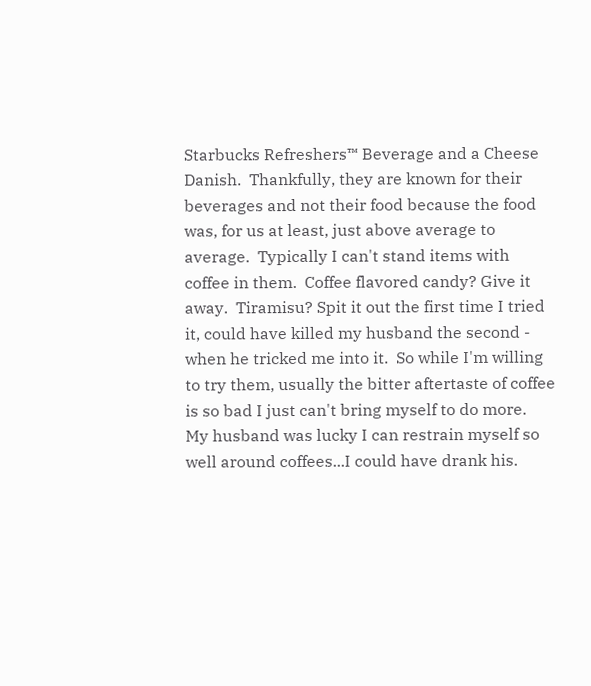Starbucks Refreshers™ Beverage and a Cheese Danish.  Thankfully, they are known for their beverages and not their food because the food was, for us at least, just above average to average.  Typically I can't stand items with coffee in them.  Coffee flavored candy? Give it away.  Tiramisu? Spit it out the first time I tried it, could have killed my husband the second - when he tricked me into it.  So while I'm willing to try them, usually the bitter aftertaste of coffee is so bad I just can't bring myself to do more.  My husband was lucky I can restrain myself so well around coffees...I could have drank his.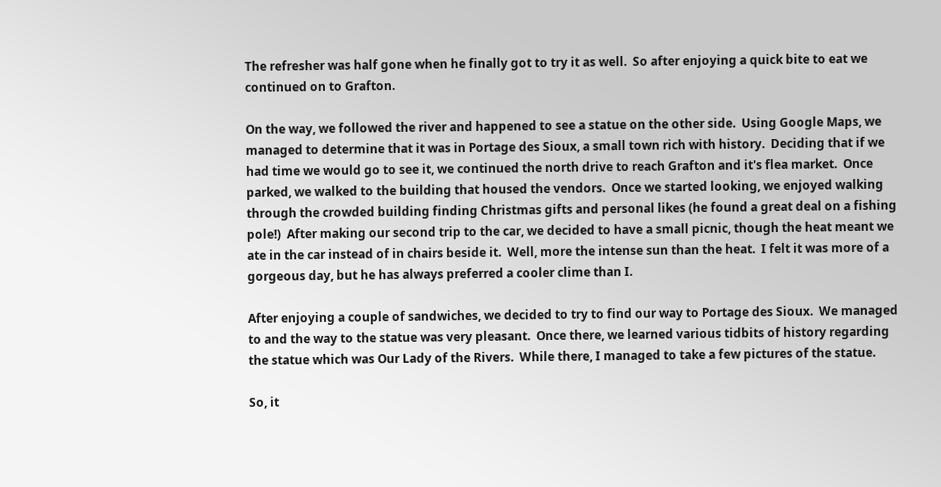The refresher was half gone when he finally got to try it as well.  So after enjoying a quick bite to eat we continued on to Grafton.

On the way, we followed the river and happened to see a statue on the other side.  Using Google Maps, we managed to determine that it was in Portage des Sioux, a small town rich with history.  Deciding that if we had time we would go to see it, we continued the north drive to reach Grafton and it's flea market.  Once parked, we walked to the building that housed the vendors.  Once we started looking, we enjoyed walking through the crowded building finding Christmas gifts and personal likes (he found a great deal on a fishing pole!)  After making our second trip to the car, we decided to have a small picnic, though the heat meant we ate in the car instead of in chairs beside it.  Well, more the intense sun than the heat.  I felt it was more of a gorgeous day, but he has always preferred a cooler clime than I.

After enjoying a couple of sandwiches, we decided to try to find our way to Portage des Sioux.  We managed to and the way to the statue was very pleasant.  Once there, we learned various tidbits of history regarding the statue which was Our Lady of the Rivers.  While there, I managed to take a few pictures of the statue.

So, it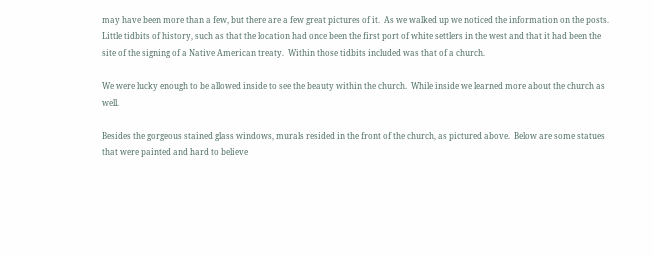may have been more than a few, but there are a few great pictures of it.  As we walked up we noticed the information on the posts.  Little tidbits of history, such as that the location had once been the first port of white settlers in the west and that it had been the site of the signing of a Native American treaty.  Within those tidbits included was that of a church.

We were lucky enough to be allowed inside to see the beauty within the church.  While inside we learned more about the church as well.

Besides the gorgeous stained glass windows, murals resided in the front of the church, as pictured above.  Below are some statues that were painted and hard to believe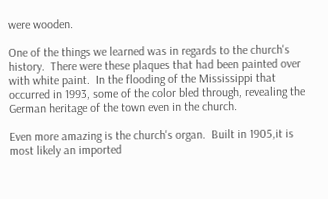were wooden.

One of the things we learned was in regards to the church's history.  There were these plaques that had been painted over with white paint.  In the flooding of the Mississippi that occurred in 1993, some of the color bled through, revealing the German heritage of the town even in the church.

Even more amazing is the church's organ.  Built in 1905,it is most likely an imported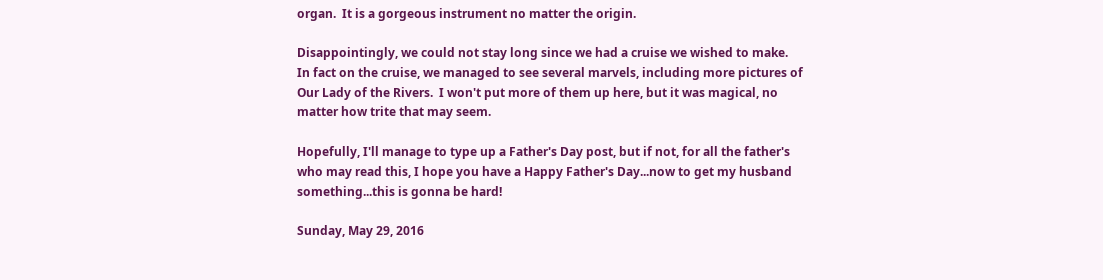organ.  It is a gorgeous instrument no matter the origin.

Disappointingly, we could not stay long since we had a cruise we wished to make.  In fact on the cruise, we managed to see several marvels, including more pictures of Our Lady of the Rivers.  I won't put more of them up here, but it was magical, no matter how trite that may seem.

Hopefully, I'll manage to type up a Father's Day post, but if not, for all the father's who may read this, I hope you have a Happy Father's Day...now to get my husband something...this is gonna be hard!

Sunday, May 29, 2016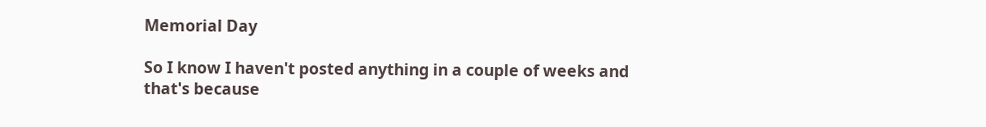Memorial Day

So I know I haven't posted anything in a couple of weeks and that's because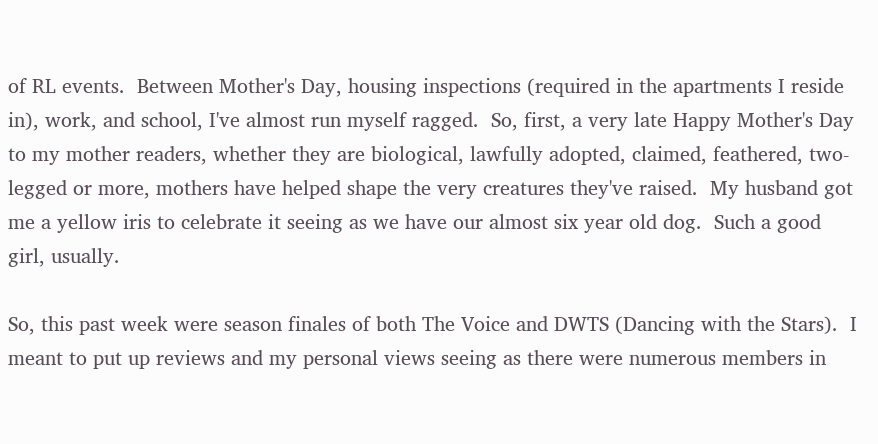of RL events.  Between Mother's Day, housing inspections (required in the apartments I reside in), work, and school, I've almost run myself ragged.  So, first, a very late Happy Mother's Day to my mother readers, whether they are biological, lawfully adopted, claimed, feathered, two-legged or more, mothers have helped shape the very creatures they've raised.  My husband got me a yellow iris to celebrate it seeing as we have our almost six year old dog.  Such a good girl, usually.

So, this past week were season finales of both The Voice and DWTS (Dancing with the Stars).  I meant to put up reviews and my personal views seeing as there were numerous members in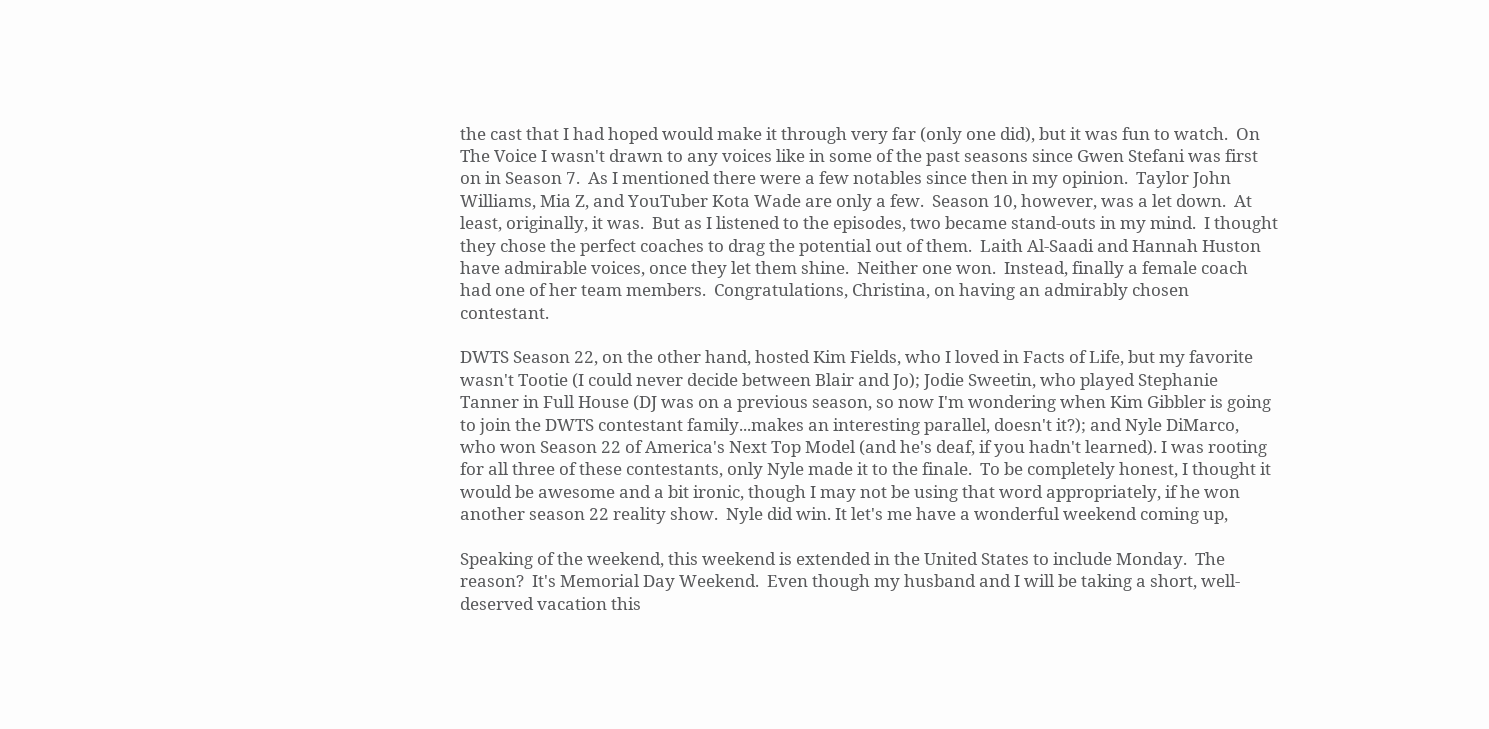the cast that I had hoped would make it through very far (only one did), but it was fun to watch.  On The Voice I wasn't drawn to any voices like in some of the past seasons since Gwen Stefani was first on in Season 7.  As I mentioned there were a few notables since then in my opinion.  Taylor John Williams, Mia Z, and YouTuber Kota Wade are only a few.  Season 10, however, was a let down.  At least, originally, it was.  But as I listened to the episodes, two became stand-outs in my mind.  I thought they chose the perfect coaches to drag the potential out of them.  Laith Al-Saadi and Hannah Huston have admirable voices, once they let them shine.  Neither one won.  Instead, finally a female coach had one of her team members.  Congratulations, Christina, on having an admirably chosen contestant.

DWTS Season 22, on the other hand, hosted Kim Fields, who I loved in Facts of Life, but my favorite wasn't Tootie (I could never decide between Blair and Jo); Jodie Sweetin, who played Stephanie Tanner in Full House (DJ was on a previous season, so now I'm wondering when Kim Gibbler is going to join the DWTS contestant family...makes an interesting parallel, doesn't it?); and Nyle DiMarco, who won Season 22 of America's Next Top Model (and he's deaf, if you hadn't learned). I was rooting for all three of these contestants, only Nyle made it to the finale.  To be completely honest, I thought it would be awesome and a bit ironic, though I may not be using that word appropriately, if he won another season 22 reality show.  Nyle did win. It let's me have a wonderful weekend coming up,

Speaking of the weekend, this weekend is extended in the United States to include Monday.  The reason?  It's Memorial Day Weekend.  Even though my husband and I will be taking a short, well-deserved vacation this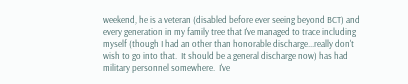weekend, he is a veteran (disabled before ever seeing beyond BCT) and every generation in my family tree that I've managed to trace including myself (though I had an other than honorable discharge...really don't wish to go into that.  It should be a general discharge now) has had military personnel somewhere.  I've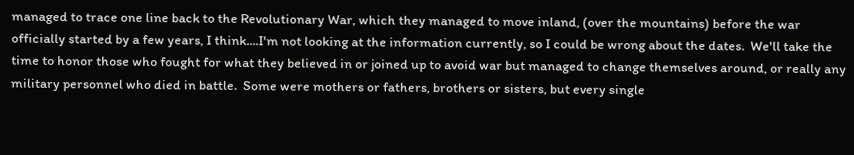managed to trace one line back to the Revolutionary War, which they managed to move inland, (over the mountains) before the war officially started by a few years, I think....I'm not looking at the information currently, so I could be wrong about the dates.  We'll take the time to honor those who fought for what they believed in or joined up to avoid war but managed to change themselves around, or really any military personnel who died in battle.  Some were mothers or fathers, brothers or sisters, but every single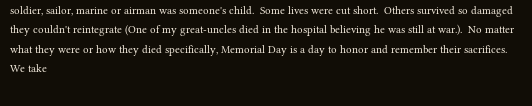soldier, sailor, marine or airman was someone's child.  Some lives were cut short.  Others survived so damaged they couldn't reintegrate (One of my great-uncles died in the hospital believing he was still at war.).  No matter what they were or how they died specifically, Memorial Day is a day to honor and remember their sacrifices.  We take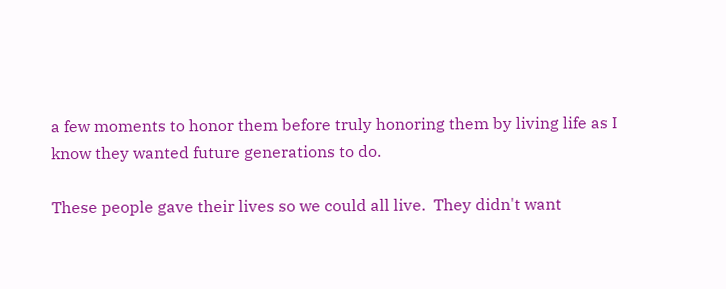a few moments to honor them before truly honoring them by living life as I know they wanted future generations to do.

These people gave their lives so we could all live.  They didn't want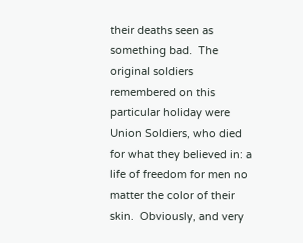their deaths seen as something bad.  The original soldiers remembered on this particular holiday were Union Soldiers, who died for what they believed in: a life of freedom for men no matter the color of their skin.  Obviously, and very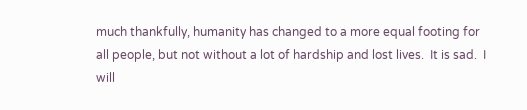much thankfully, humanity has changed to a more equal footing for all people, but not without a lot of hardship and lost lives.  It is sad.  I will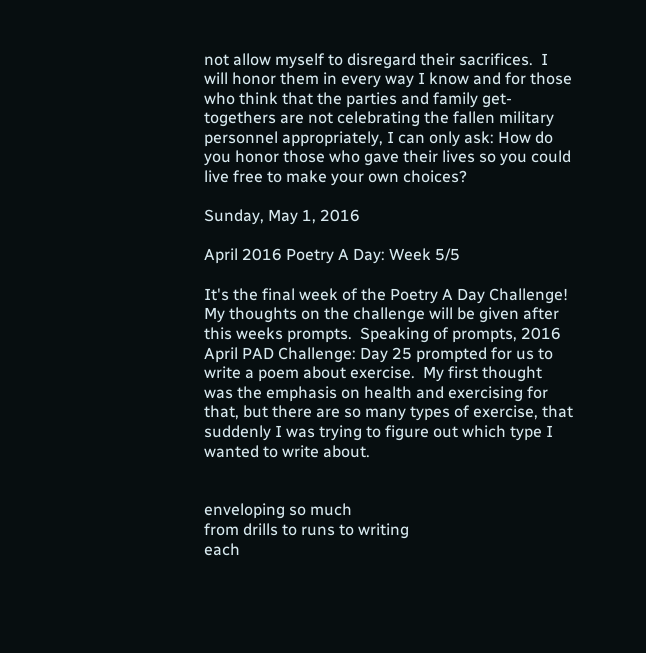not allow myself to disregard their sacrifices.  I will honor them in every way I know and for those who think that the parties and family get-togethers are not celebrating the fallen military personnel appropriately, I can only ask: How do you honor those who gave their lives so you could live free to make your own choices?

Sunday, May 1, 2016

April 2016 Poetry A Day: Week 5/5

It's the final week of the Poetry A Day Challenge!  My thoughts on the challenge will be given after this weeks prompts.  Speaking of prompts, 2016 April PAD Challenge: Day 25 prompted for us to write a poem about exercise.  My first thought was the emphasis on health and exercising for that, but there are so many types of exercise, that suddenly I was trying to figure out which type I wanted to write about.


enveloping so much
from drills to runs to writing
each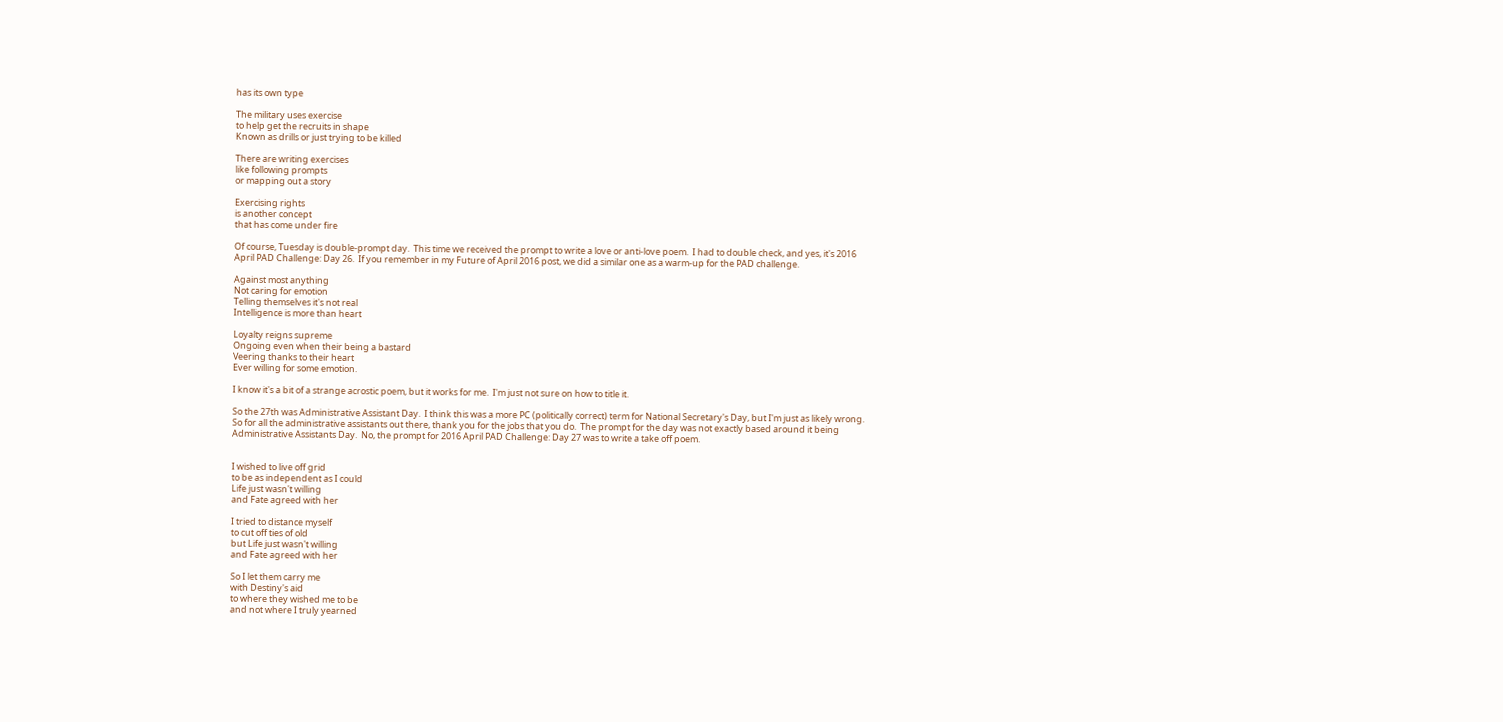has its own type

The military uses exercise
to help get the recruits in shape
Known as drills or just trying to be killed

There are writing exercises
like following prompts
or mapping out a story

Exercising rights
is another concept
that has come under fire

Of course, Tuesday is double-prompt day.  This time we received the prompt to write a love or anti-love poem.  I had to double check, and yes, it's 2016 April PAD Challenge: Day 26.  If you remember in my Future of April 2016 post, we did a similar one as a warm-up for the PAD challenge.

Against most anything
Not caring for emotion
Telling themselves it's not real
Intelligence is more than heart

Loyalty reigns supreme
Ongoing even when their being a bastard
Veering thanks to their heart
Ever willing for some emotion.

I know it's a bit of a strange acrostic poem, but it works for me.  I'm just not sure on how to title it.

So the 27th was Administrative Assistant Day.  I think this was a more PC (politically correct) term for National Secretary's Day, but I'm just as likely wrong.  So for all the administrative assistants out there, thank you for the jobs that you do.  The prompt for the day was not exactly based around it being Administrative Assistants Day.  No, the prompt for 2016 April PAD Challenge: Day 27 was to write a take off poem.


I wished to live off grid
to be as independent as I could
Life just wasn't willing
and Fate agreed with her

I tried to distance myself
to cut off ties of old
but Life just wasn't willing
and Fate agreed with her

So I let them carry me
with Destiny's aid
to where they wished me to be
and not where I truly yearned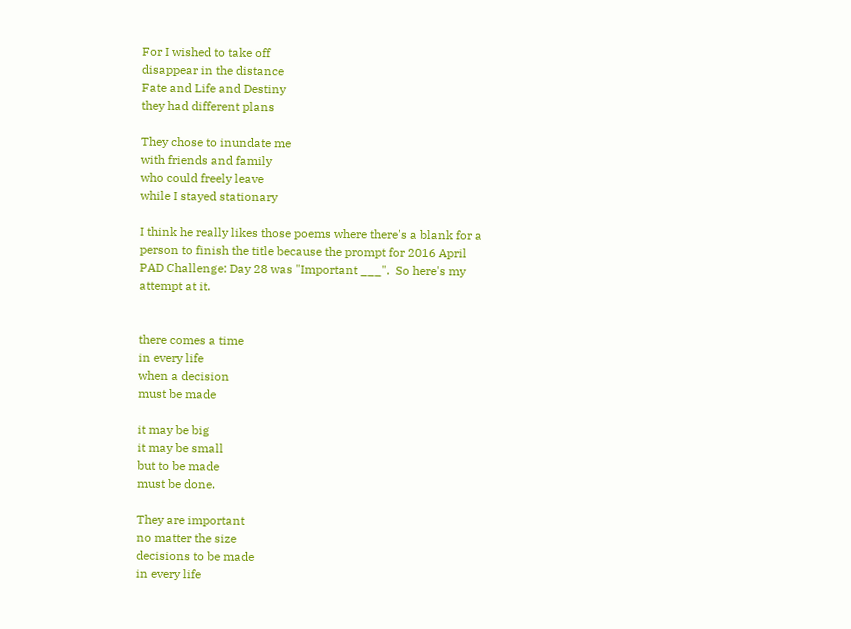For I wished to take off
disappear in the distance
Fate and Life and Destiny
they had different plans

They chose to inundate me
with friends and family
who could freely leave
while I stayed stationary

I think he really likes those poems where there's a blank for a person to finish the title because the prompt for 2016 April PAD Challenge: Day 28 was "Important ___".  So here's my attempt at it.


there comes a time
in every life
when a decision
must be made

it may be big
it may be small
but to be made
must be done.

They are important
no matter the size
decisions to be made
in every life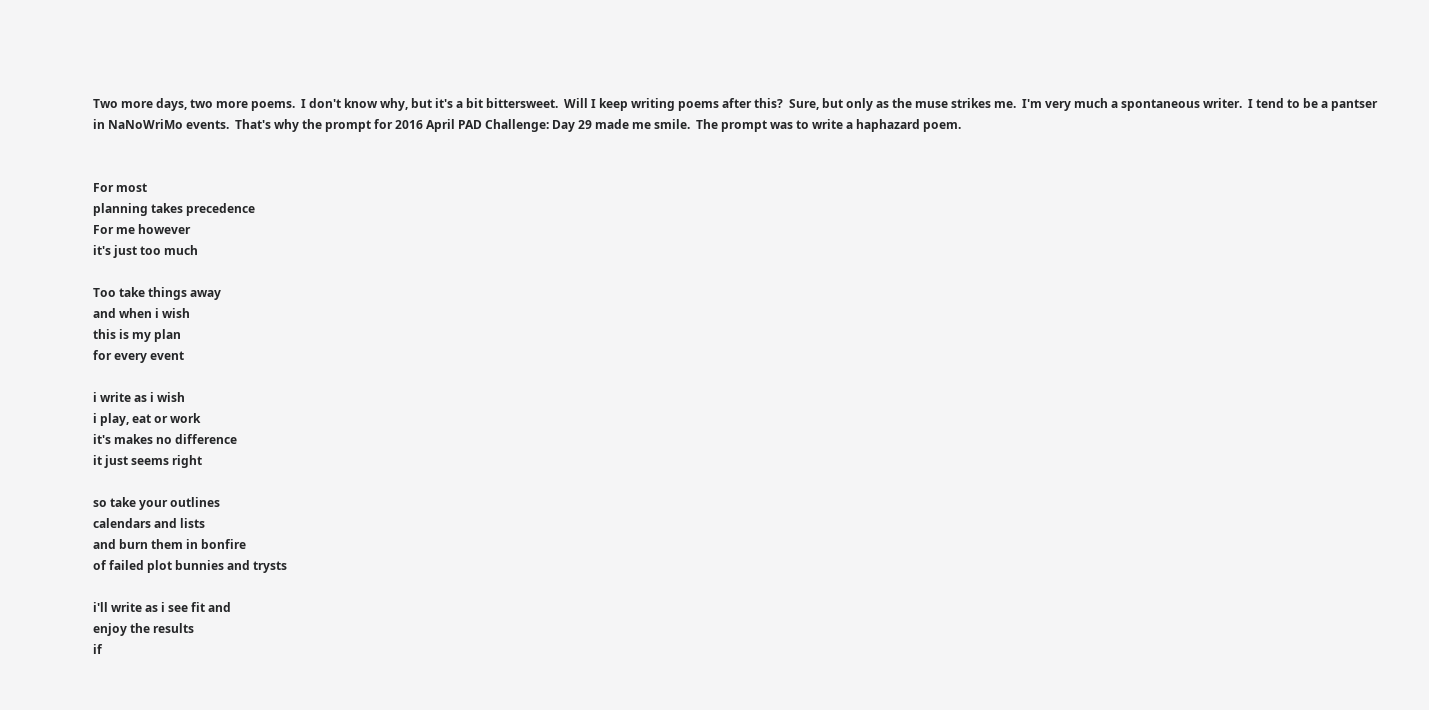Two more days, two more poems.  I don't know why, but it's a bit bittersweet.  Will I keep writing poems after this?  Sure, but only as the muse strikes me.  I'm very much a spontaneous writer.  I tend to be a pantser in NaNoWriMo events.  That's why the prompt for 2016 April PAD Challenge: Day 29 made me smile.  The prompt was to write a haphazard poem.


For most
planning takes precedence
For me however
it's just too much

Too take things away
and when i wish
this is my plan
for every event

i write as i wish
i play, eat or work
it's makes no difference
it just seems right

so take your outlines
calendars and lists
and burn them in bonfire
of failed plot bunnies and trysts

i'll write as i see fit and
enjoy the results
if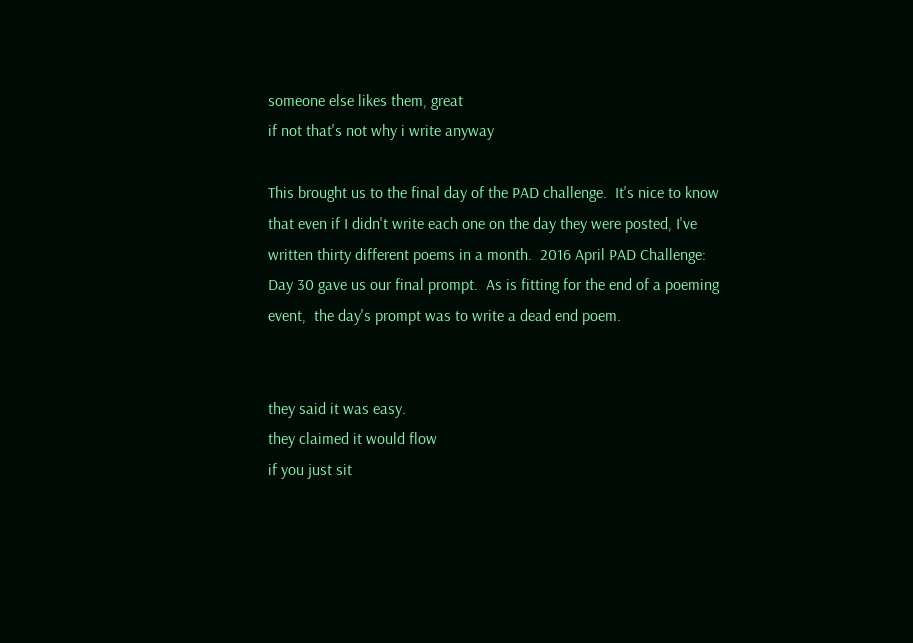someone else likes them, great
if not that's not why i write anyway

This brought us to the final day of the PAD challenge.  It's nice to know that even if I didn't write each one on the day they were posted, I've written thirty different poems in a month.  2016 April PAD Challenge: Day 30 gave us our final prompt.  As is fitting for the end of a poeming event,  the day's prompt was to write a dead end poem.


they said it was easy.
they claimed it would flow
if you just sit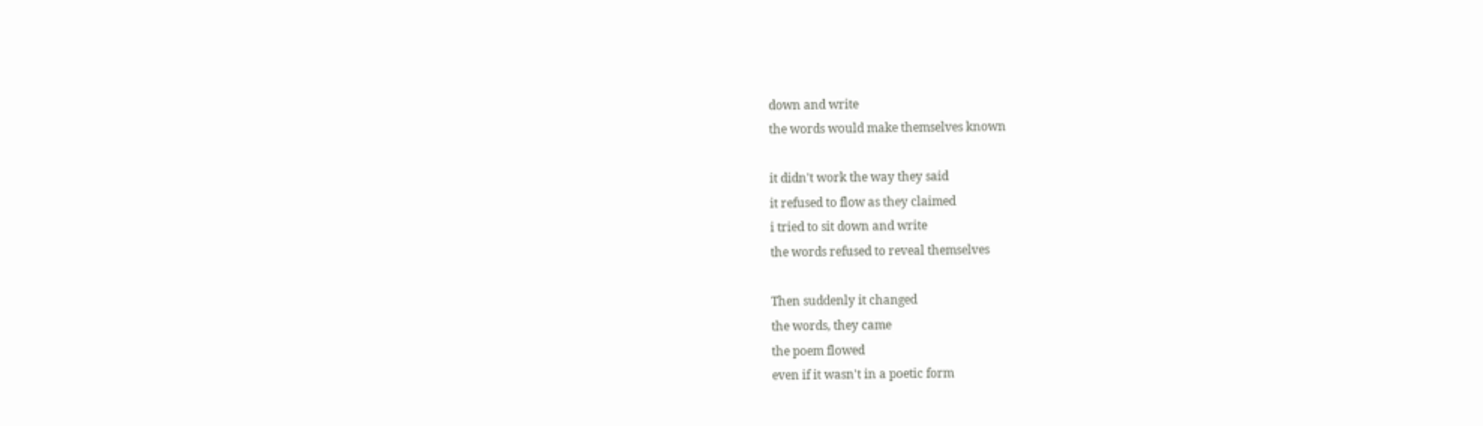down and write
the words would make themselves known

it didn't work the way they said
it refused to flow as they claimed
i tried to sit down and write
the words refused to reveal themselves

Then suddenly it changed
the words, they came
the poem flowed
even if it wasn't in a poetic form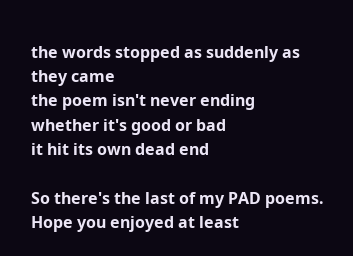the words stopped as suddenly as they came
the poem isn't never ending
whether it's good or bad
it hit its own dead end

So there's the last of my PAD poems.  Hope you enjoyed at least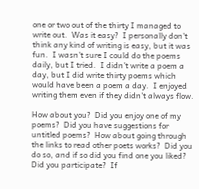one or two out of the thirty I managed to write out.  Was it easy?  I personally don't think any kind of writing is easy, but it was fun.  I wasn't sure I could do the poems daily, but I tried.  I didn't write a poem a day, but I did write thirty poems which would have been a poem a day.  I enjoyed writing them even if they didn't always flow.

How about you?  Did you enjoy one of my poems?  Did you have suggestions for untitled poems?  How about going through the links to read other poets works?  Did you do so, and if so did you find one you liked?  Did you participate?  If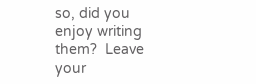so, did you enjoy writing them?  Leave your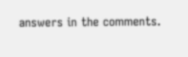answers in the comments.